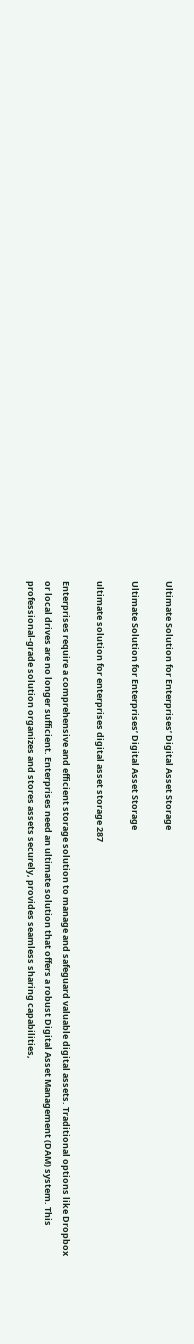Ultimate Solution for Enterprises’ Digital Asset Storage

Ultimate Solution for Enterprises’ Digital Asset Storage

ultimate solution for enterprises digital asset storage 287

Enterprises require a comprehensive and efficient storage solution to manage and safeguard valuable digital assets. Traditional options like Dropbox or local drives are no longer sufficient. Enterprises need an ultimate solution that offers a robust Digital Asset Management (DAM) system. This professional-grade solution organizes and stores assets securely, provides seamless sharing capabilities,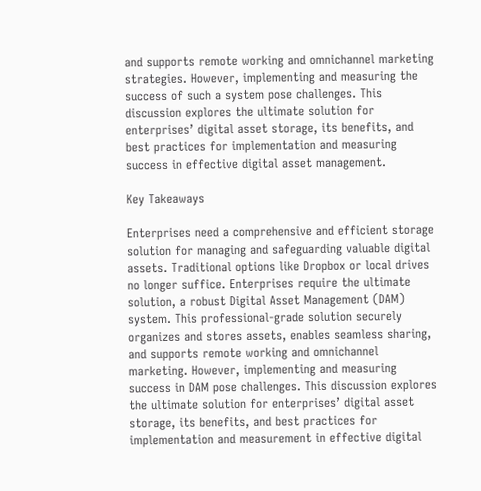and supports remote working and omnichannel marketing strategies. However, implementing and measuring the success of such a system pose challenges. This discussion explores the ultimate solution for enterprises’ digital asset storage, its benefits, and best practices for implementation and measuring success in effective digital asset management.

Key Takeaways

Enterprises need a comprehensive and efficient storage solution for managing and safeguarding valuable digital assets. Traditional options like Dropbox or local drives no longer suffice. Enterprises require the ultimate solution, a robust Digital Asset Management (DAM) system. This professional-grade solution securely organizes and stores assets, enables seamless sharing, and supports remote working and omnichannel marketing. However, implementing and measuring success in DAM pose challenges. This discussion explores the ultimate solution for enterprises’ digital asset storage, its benefits, and best practices for implementation and measurement in effective digital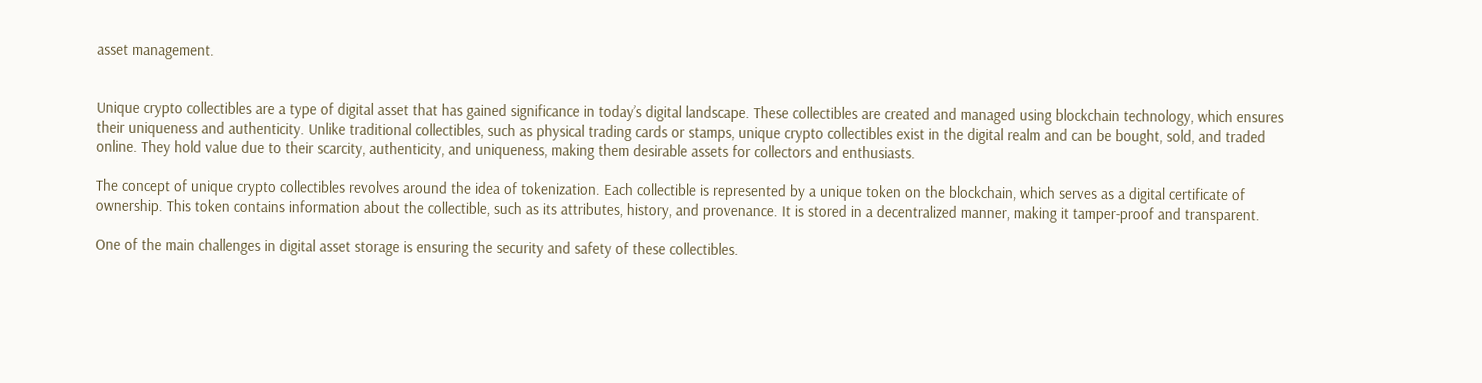asset management.


Unique crypto collectibles are a type of digital asset that has gained significance in today’s digital landscape. These collectibles are created and managed using blockchain technology, which ensures their uniqueness and authenticity. Unlike traditional collectibles, such as physical trading cards or stamps, unique crypto collectibles exist in the digital realm and can be bought, sold, and traded online. They hold value due to their scarcity, authenticity, and uniqueness, making them desirable assets for collectors and enthusiasts.

The concept of unique crypto collectibles revolves around the idea of tokenization. Each collectible is represented by a unique token on the blockchain, which serves as a digital certificate of ownership. This token contains information about the collectible, such as its attributes, history, and provenance. It is stored in a decentralized manner, making it tamper-proof and transparent.

One of the main challenges in digital asset storage is ensuring the security and safety of these collectibles.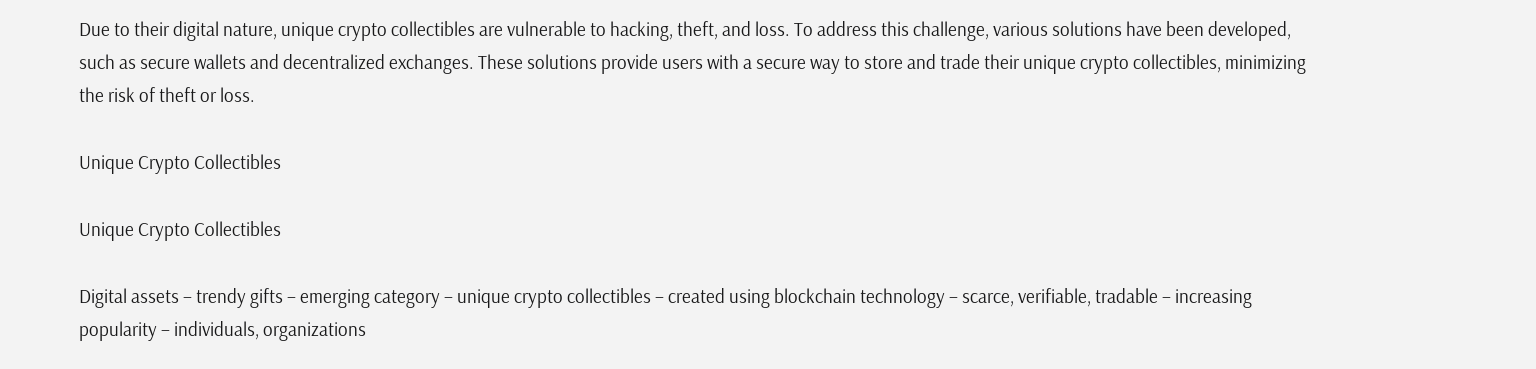Due to their digital nature, unique crypto collectibles are vulnerable to hacking, theft, and loss. To address this challenge, various solutions have been developed, such as secure wallets and decentralized exchanges. These solutions provide users with a secure way to store and trade their unique crypto collectibles, minimizing the risk of theft or loss.

Unique Crypto Collectibles

Unique Crypto Collectibles

Digital assets – trendy gifts – emerging category – unique crypto collectibles – created using blockchain technology – scarce, verifiable, tradable – increasing popularity – individuals, organizations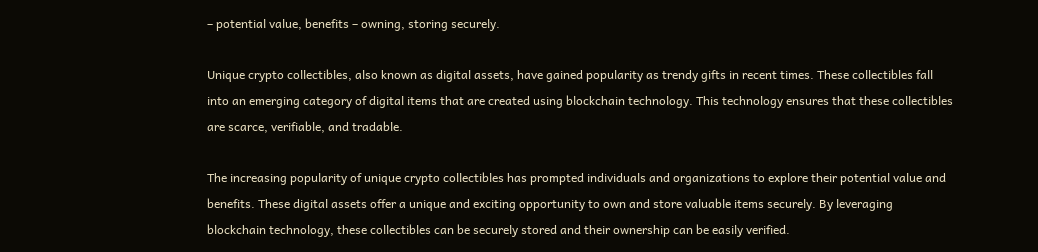– potential value, benefits – owning, storing securely.

Unique crypto collectibles, also known as digital assets, have gained popularity as trendy gifts in recent times. These collectibles fall into an emerging category of digital items that are created using blockchain technology. This technology ensures that these collectibles are scarce, verifiable, and tradable.

The increasing popularity of unique crypto collectibles has prompted individuals and organizations to explore their potential value and benefits. These digital assets offer a unique and exciting opportunity to own and store valuable items securely. By leveraging blockchain technology, these collectibles can be securely stored and their ownership can be easily verified.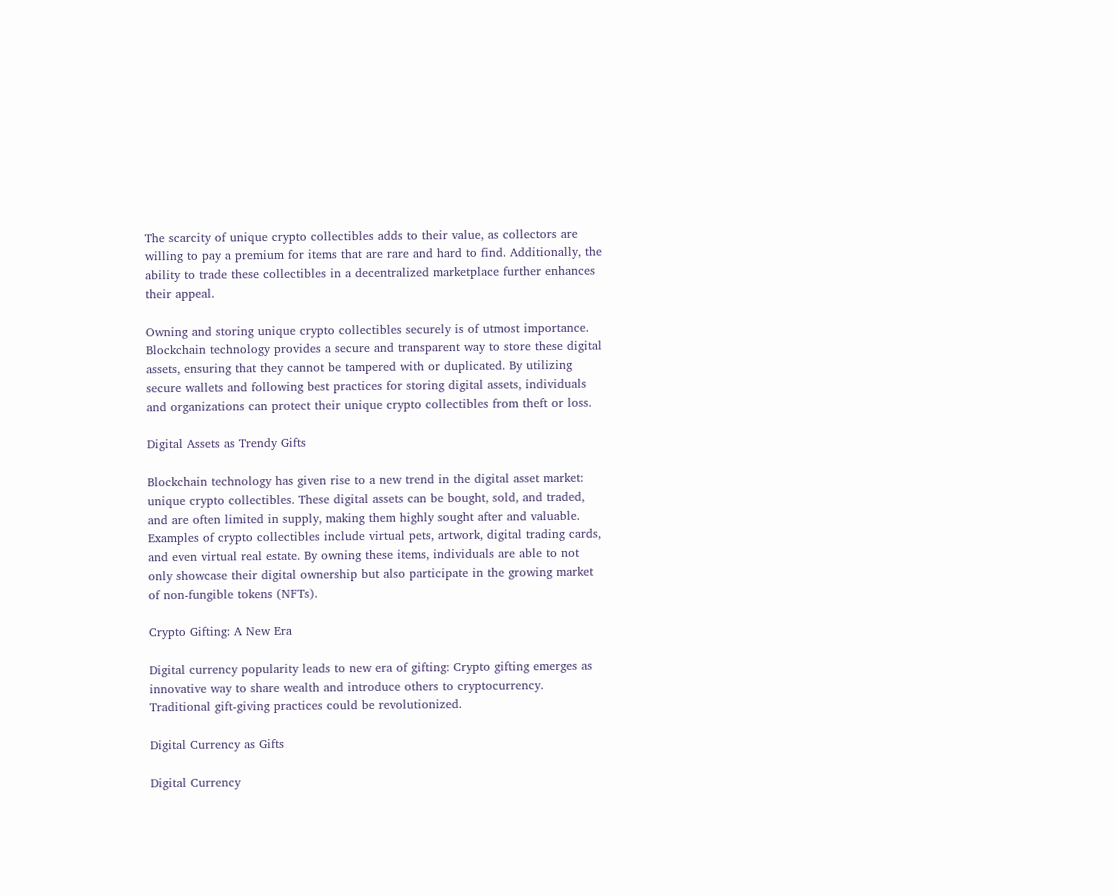The scarcity of unique crypto collectibles adds to their value, as collectors are willing to pay a premium for items that are rare and hard to find. Additionally, the ability to trade these collectibles in a decentralized marketplace further enhances their appeal.

Owning and storing unique crypto collectibles securely is of utmost importance. Blockchain technology provides a secure and transparent way to store these digital assets, ensuring that they cannot be tampered with or duplicated. By utilizing secure wallets and following best practices for storing digital assets, individuals and organizations can protect their unique crypto collectibles from theft or loss.

Digital Assets as Trendy Gifts

Blockchain technology has given rise to a new trend in the digital asset market: unique crypto collectibles. These digital assets can be bought, sold, and traded, and are often limited in supply, making them highly sought after and valuable. Examples of crypto collectibles include virtual pets, artwork, digital trading cards, and even virtual real estate. By owning these items, individuals are able to not only showcase their digital ownership but also participate in the growing market of non-fungible tokens (NFTs).

Crypto Gifting: A New Era

Digital currency popularity leads to new era of gifting: Crypto gifting emerges as innovative way to share wealth and introduce others to cryptocurrency. Traditional gift-giving practices could be revolutionized.

Digital Currency as Gifts

Digital Currency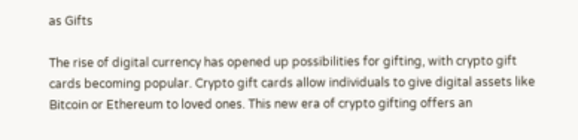as Gifts

The rise of digital currency has opened up possibilities for gifting, with crypto gift cards becoming popular. Crypto gift cards allow individuals to give digital assets like Bitcoin or Ethereum to loved ones. This new era of crypto gifting offers an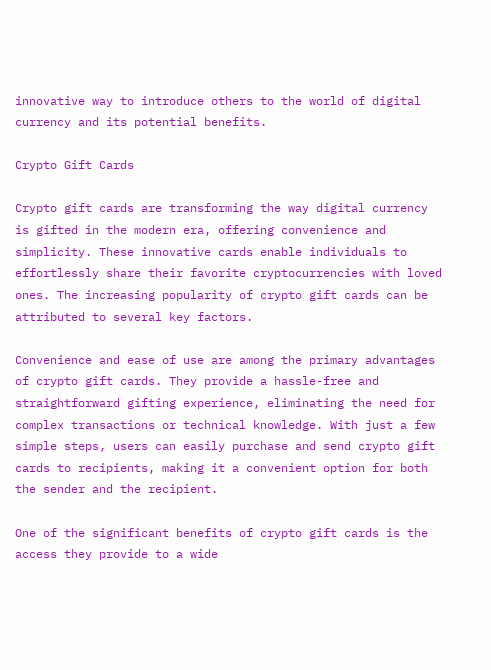innovative way to introduce others to the world of digital currency and its potential benefits.

Crypto Gift Cards

Crypto gift cards are transforming the way digital currency is gifted in the modern era, offering convenience and simplicity. These innovative cards enable individuals to effortlessly share their favorite cryptocurrencies with loved ones. The increasing popularity of crypto gift cards can be attributed to several key factors.

Convenience and ease of use are among the primary advantages of crypto gift cards. They provide a hassle-free and straightforward gifting experience, eliminating the need for complex transactions or technical knowledge. With just a few simple steps, users can easily purchase and send crypto gift cards to recipients, making it a convenient option for both the sender and the recipient.

One of the significant benefits of crypto gift cards is the access they provide to a wide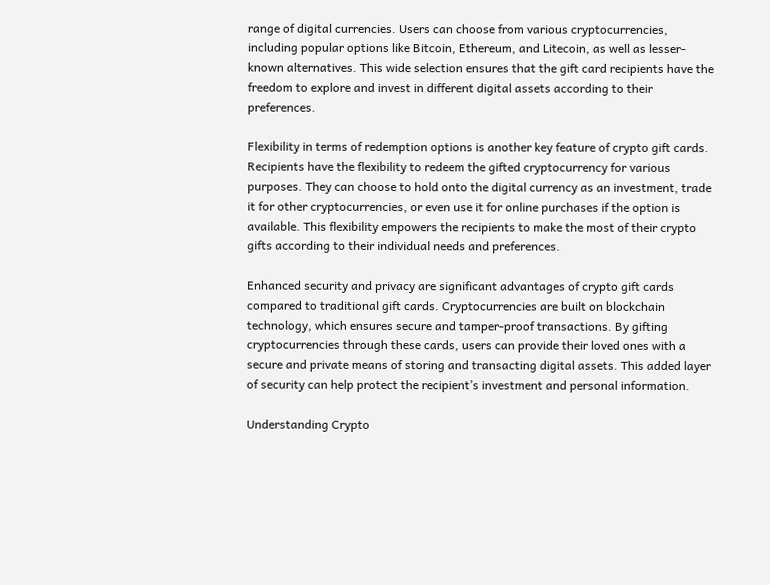range of digital currencies. Users can choose from various cryptocurrencies, including popular options like Bitcoin, Ethereum, and Litecoin, as well as lesser-known alternatives. This wide selection ensures that the gift card recipients have the freedom to explore and invest in different digital assets according to their preferences.

Flexibility in terms of redemption options is another key feature of crypto gift cards. Recipients have the flexibility to redeem the gifted cryptocurrency for various purposes. They can choose to hold onto the digital currency as an investment, trade it for other cryptocurrencies, or even use it for online purchases if the option is available. This flexibility empowers the recipients to make the most of their crypto gifts according to their individual needs and preferences.

Enhanced security and privacy are significant advantages of crypto gift cards compared to traditional gift cards. Cryptocurrencies are built on blockchain technology, which ensures secure and tamper-proof transactions. By gifting cryptocurrencies through these cards, users can provide their loved ones with a secure and private means of storing and transacting digital assets. This added layer of security can help protect the recipient’s investment and personal information.

Understanding Crypto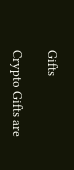Gifts

Crypto Gifts are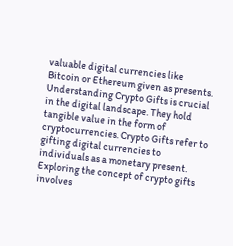valuable digital currencies like Bitcoin or Ethereum given as presents. Understanding Crypto Gifts is crucial in the digital landscape. They hold tangible value in the form of cryptocurrencies. Crypto Gifts refer to gifting digital currencies to individuals as a monetary present. Exploring the concept of crypto gifts involves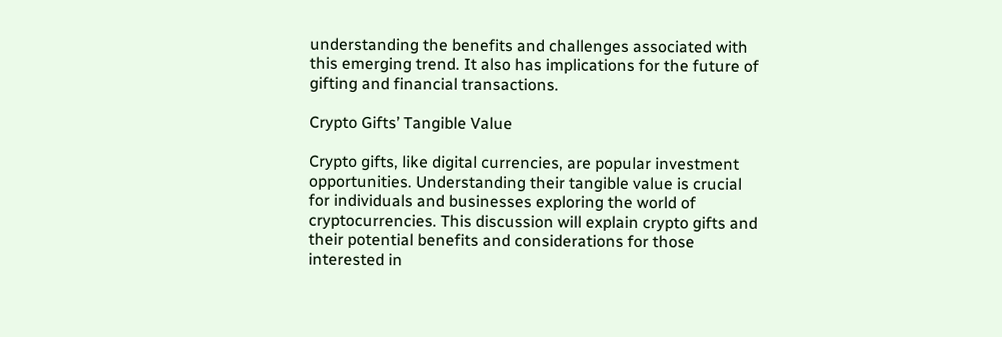understanding the benefits and challenges associated with this emerging trend. It also has implications for the future of gifting and financial transactions.

Crypto Gifts’ Tangible Value

Crypto gifts, like digital currencies, are popular investment opportunities. Understanding their tangible value is crucial for individuals and businesses exploring the world of cryptocurrencies. This discussion will explain crypto gifts and their potential benefits and considerations for those interested in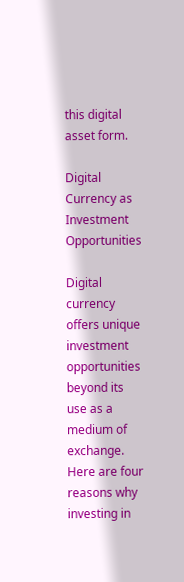this digital asset form.

Digital Currency as Investment Opportunities

Digital currency offers unique investment opportunities beyond its use as a medium of exchange. Here are four reasons why investing in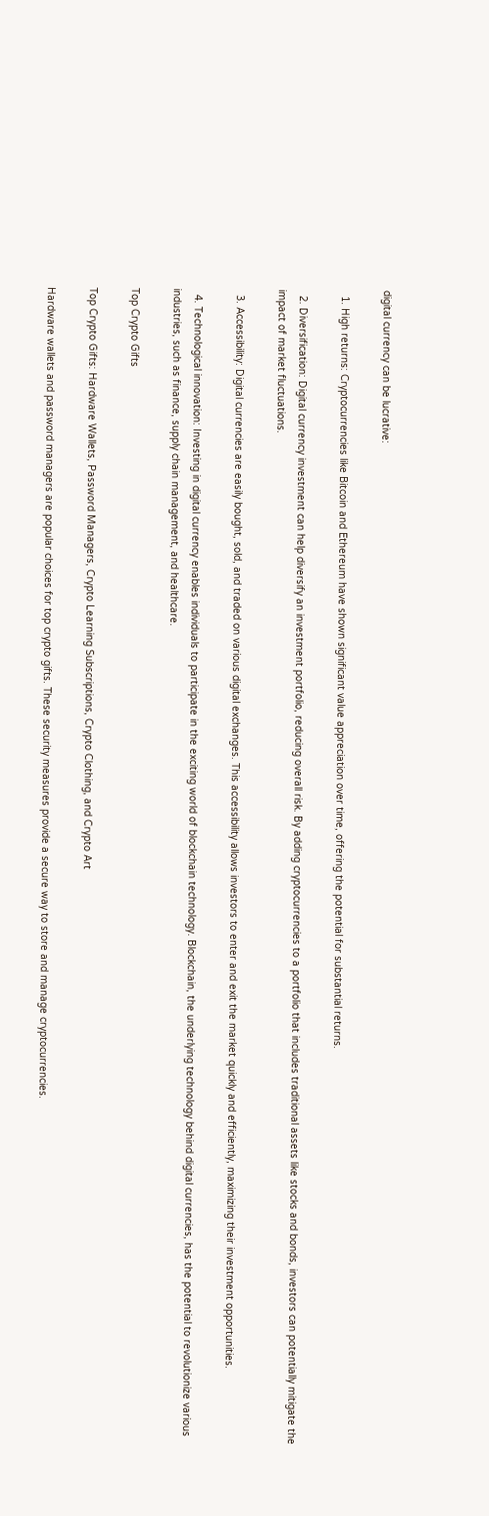digital currency can be lucrative:

  1. High returns: Cryptocurrencies like Bitcoin and Ethereum have shown significant value appreciation over time, offering the potential for substantial returns.

  2. Diversification: Digital currency investment can help diversify an investment portfolio, reducing overall risk. By adding cryptocurrencies to a portfolio that includes traditional assets like stocks and bonds, investors can potentially mitigate the impact of market fluctuations.

  3. Accessibility: Digital currencies are easily bought, sold, and traded on various digital exchanges. This accessibility allows investors to enter and exit the market quickly and efficiently, maximizing their investment opportunities.

  4. Technological innovation: Investing in digital currency enables individuals to participate in the exciting world of blockchain technology. Blockchain, the underlying technology behind digital currencies, has the potential to revolutionize various industries, such as finance, supply chain management, and healthcare.

Top Crypto Gifts

Top Crypto Gifts: Hardware Wallets, Password Managers, Crypto Learning Subscriptions, Crypto Clothing, and Crypto Art

Hardware wallets and password managers are popular choices for top crypto gifts. These security measures provide a secure way to store and manage cryptocurrencies.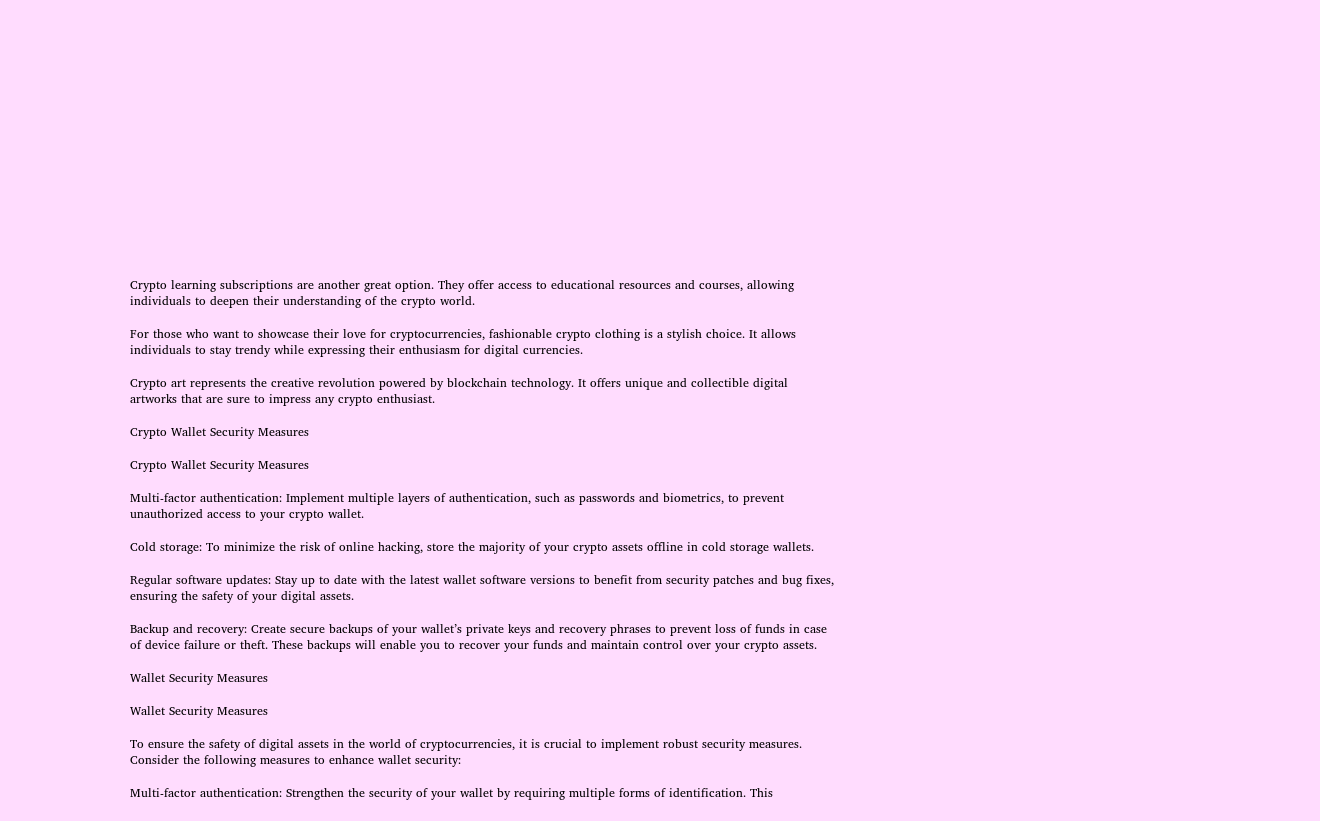Crypto learning subscriptions are another great option. They offer access to educational resources and courses, allowing individuals to deepen their understanding of the crypto world.

For those who want to showcase their love for cryptocurrencies, fashionable crypto clothing is a stylish choice. It allows individuals to stay trendy while expressing their enthusiasm for digital currencies.

Crypto art represents the creative revolution powered by blockchain technology. It offers unique and collectible digital artworks that are sure to impress any crypto enthusiast.

Crypto Wallet Security Measures

Crypto Wallet Security Measures

Multi-factor authentication: Implement multiple layers of authentication, such as passwords and biometrics, to prevent unauthorized access to your crypto wallet.

Cold storage: To minimize the risk of online hacking, store the majority of your crypto assets offline in cold storage wallets.

Regular software updates: Stay up to date with the latest wallet software versions to benefit from security patches and bug fixes, ensuring the safety of your digital assets.

Backup and recovery: Create secure backups of your wallet’s private keys and recovery phrases to prevent loss of funds in case of device failure or theft. These backups will enable you to recover your funds and maintain control over your crypto assets.

Wallet Security Measures

Wallet Security Measures

To ensure the safety of digital assets in the world of cryptocurrencies, it is crucial to implement robust security measures. Consider the following measures to enhance wallet security:

Multi-factor authentication: Strengthen the security of your wallet by requiring multiple forms of identification. This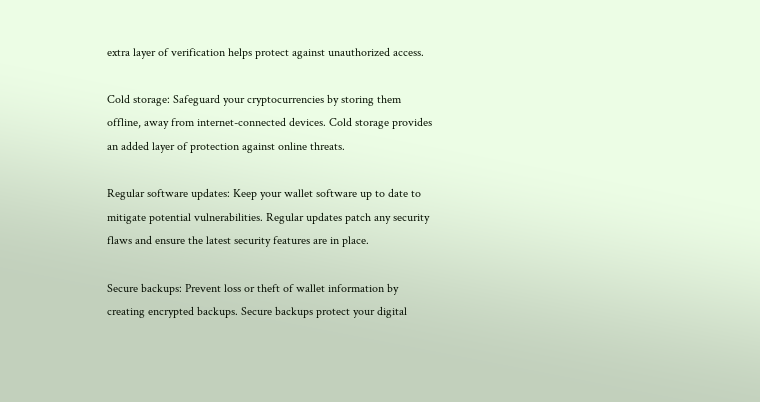extra layer of verification helps protect against unauthorized access.

Cold storage: Safeguard your cryptocurrencies by storing them offline, away from internet-connected devices. Cold storage provides an added layer of protection against online threats.

Regular software updates: Keep your wallet software up to date to mitigate potential vulnerabilities. Regular updates patch any security flaws and ensure the latest security features are in place.

Secure backups: Prevent loss or theft of wallet information by creating encrypted backups. Secure backups protect your digital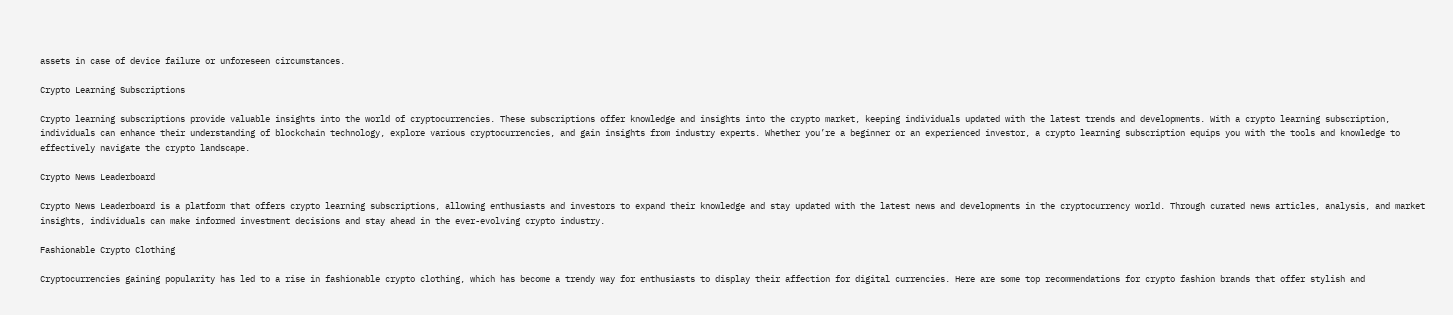assets in case of device failure or unforeseen circumstances.

Crypto Learning Subscriptions

Crypto learning subscriptions provide valuable insights into the world of cryptocurrencies. These subscriptions offer knowledge and insights into the crypto market, keeping individuals updated with the latest trends and developments. With a crypto learning subscription, individuals can enhance their understanding of blockchain technology, explore various cryptocurrencies, and gain insights from industry experts. Whether you’re a beginner or an experienced investor, a crypto learning subscription equips you with the tools and knowledge to effectively navigate the crypto landscape.

Crypto News Leaderboard

Crypto News Leaderboard is a platform that offers crypto learning subscriptions, allowing enthusiasts and investors to expand their knowledge and stay updated with the latest news and developments in the cryptocurrency world. Through curated news articles, analysis, and market insights, individuals can make informed investment decisions and stay ahead in the ever-evolving crypto industry.

Fashionable Crypto Clothing

Cryptocurrencies gaining popularity has led to a rise in fashionable crypto clothing, which has become a trendy way for enthusiasts to display their affection for digital currencies. Here are some top recommendations for crypto fashion brands that offer stylish and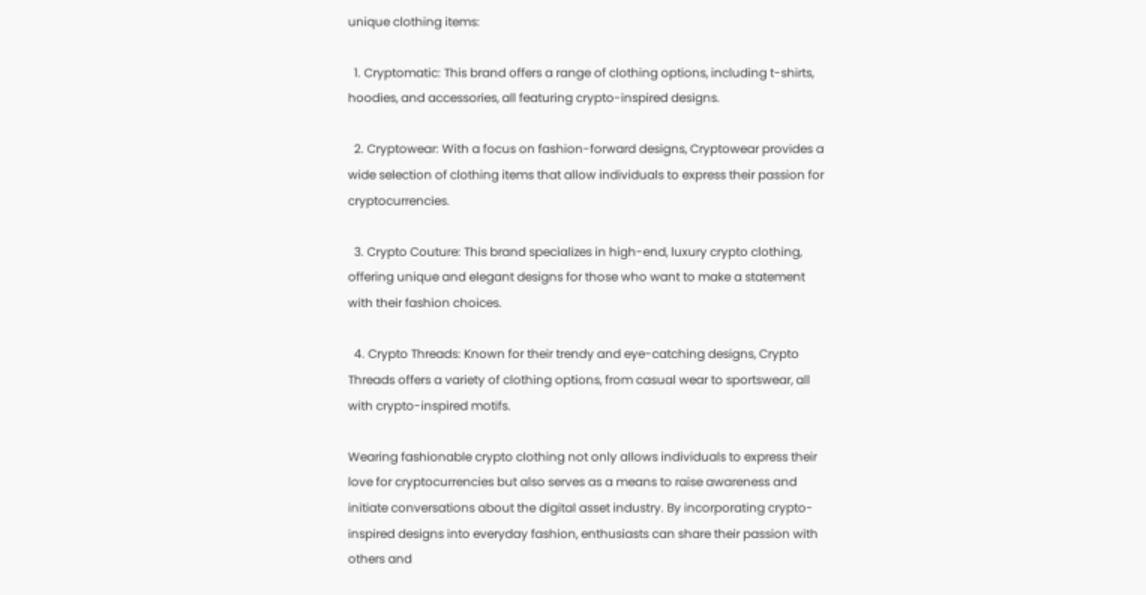unique clothing items:

  1. Cryptomatic: This brand offers a range of clothing options, including t-shirts, hoodies, and accessories, all featuring crypto-inspired designs.

  2. Cryptowear: With a focus on fashion-forward designs, Cryptowear provides a wide selection of clothing items that allow individuals to express their passion for cryptocurrencies.

  3. Crypto Couture: This brand specializes in high-end, luxury crypto clothing, offering unique and elegant designs for those who want to make a statement with their fashion choices.

  4. Crypto Threads: Known for their trendy and eye-catching designs, Crypto Threads offers a variety of clothing options, from casual wear to sportswear, all with crypto-inspired motifs.

Wearing fashionable crypto clothing not only allows individuals to express their love for cryptocurrencies but also serves as a means to raise awareness and initiate conversations about the digital asset industry. By incorporating crypto-inspired designs into everyday fashion, enthusiasts can share their passion with others and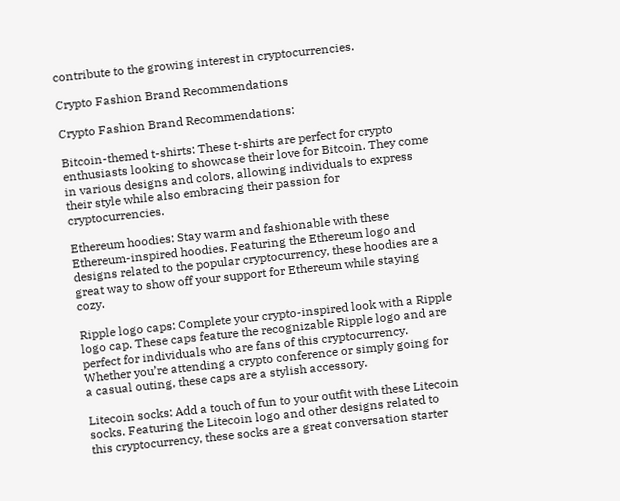contribute to the growing interest in cryptocurrencies.

Crypto Fashion Brand Recommendations

Crypto Fashion Brand Recommendations:

Bitcoin-themed t-shirts: These t-shirts are perfect for crypto enthusiasts looking to showcase their love for Bitcoin. They come in various designs and colors, allowing individuals to express their style while also embracing their passion for cryptocurrencies.

Ethereum hoodies: Stay warm and fashionable with these Ethereum-inspired hoodies. Featuring the Ethereum logo and designs related to the popular cryptocurrency, these hoodies are a great way to show off your support for Ethereum while staying cozy.

Ripple logo caps: Complete your crypto-inspired look with a Ripple logo cap. These caps feature the recognizable Ripple logo and are perfect for individuals who are fans of this cryptocurrency. Whether you’re attending a crypto conference or simply going for a casual outing, these caps are a stylish accessory.

Litecoin socks: Add a touch of fun to your outfit with these Litecoin socks. Featuring the Litecoin logo and other designs related to this cryptocurrency, these socks are a great conversation starter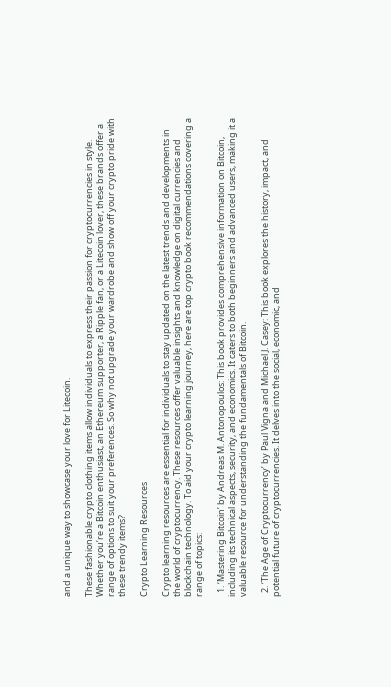and a unique way to showcase your love for Litecoin.

These fashionable crypto clothing items allow individuals to express their passion for cryptocurrencies in style. Whether you’re a Bitcoin enthusiast, an Ethereum supporter, a Ripple fan, or a Litecoin lover, these brands offer a range of options to suit your preferences. So why not upgrade your wardrobe and show off your crypto pride with these trendy items?

Crypto Learning Resources

Crypto learning resources are essential for individuals to stay updated on the latest trends and developments in the world of cryptocurrency. These resources offer valuable insights and knowledge on digital currencies and blockchain technology. To aid your crypto learning journey, here are top crypto book recommendations covering a range of topics:

  1. ‘Mastering Bitcoin’ by Andreas M. Antonopoulos: This book provides comprehensive information on Bitcoin, including its technical aspects, security, and economics. It caters to both beginners and advanced users, making it a valuable resource for understanding the fundamentals of Bitcoin.

  2. ‘The Age of Cryptocurrency’ by Paul Vigna and Michael J. Casey: This book explores the history, impact, and potential future of cryptocurrencies. It delves into the social, economic, and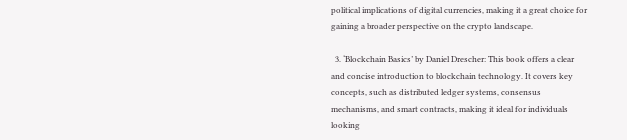political implications of digital currencies, making it a great choice for gaining a broader perspective on the crypto landscape.

  3. ‘Blockchain Basics’ by Daniel Drescher: This book offers a clear and concise introduction to blockchain technology. It covers key concepts, such as distributed ledger systems, consensus mechanisms, and smart contracts, making it ideal for individuals looking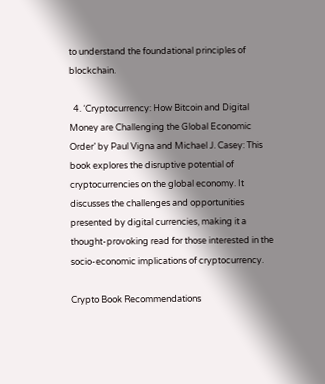to understand the foundational principles of blockchain.

  4. ‘Cryptocurrency: How Bitcoin and Digital Money are Challenging the Global Economic Order’ by Paul Vigna and Michael J. Casey: This book explores the disruptive potential of cryptocurrencies on the global economy. It discusses the challenges and opportunities presented by digital currencies, making it a thought-provoking read for those interested in the socio-economic implications of cryptocurrency.

Crypto Book Recommendations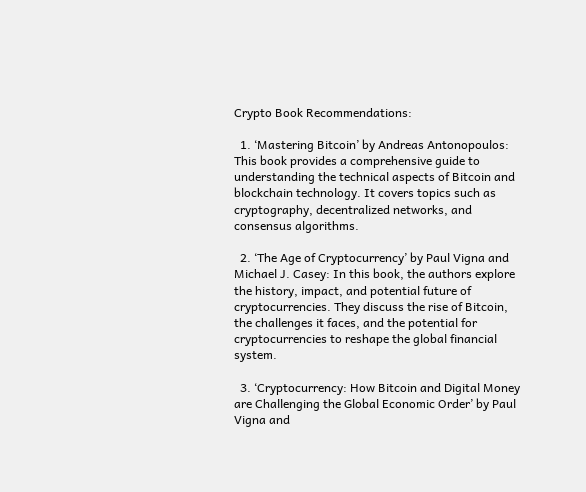Crypto Book Recommendations:

  1. ‘Mastering Bitcoin’ by Andreas Antonopoulos: This book provides a comprehensive guide to understanding the technical aspects of Bitcoin and blockchain technology. It covers topics such as cryptography, decentralized networks, and consensus algorithms.

  2. ‘The Age of Cryptocurrency’ by Paul Vigna and Michael J. Casey: In this book, the authors explore the history, impact, and potential future of cryptocurrencies. They discuss the rise of Bitcoin, the challenges it faces, and the potential for cryptocurrencies to reshape the global financial system.

  3. ‘Cryptocurrency: How Bitcoin and Digital Money are Challenging the Global Economic Order’ by Paul Vigna and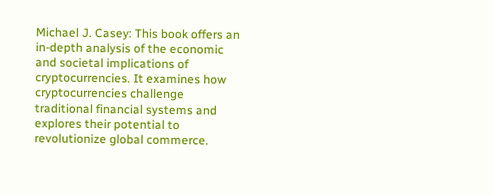Michael J. Casey: This book offers an in-depth analysis of the economic and societal implications of cryptocurrencies. It examines how cryptocurrencies challenge traditional financial systems and explores their potential to revolutionize global commerce.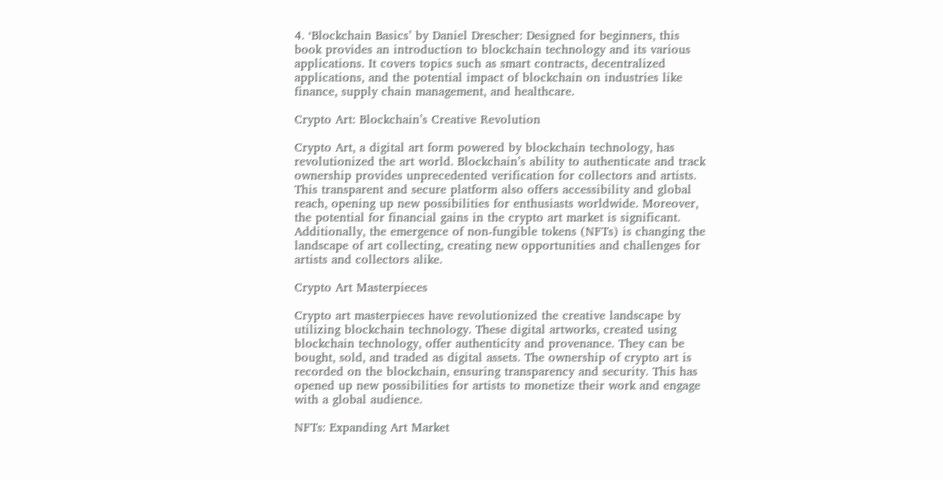4. ‘Blockchain Basics’ by Daniel Drescher: Designed for beginners, this book provides an introduction to blockchain technology and its various applications. It covers topics such as smart contracts, decentralized applications, and the potential impact of blockchain on industries like finance, supply chain management, and healthcare.

Crypto Art: Blockchain’s Creative Revolution

Crypto Art, a digital art form powered by blockchain technology, has revolutionized the art world. Blockchain’s ability to authenticate and track ownership provides unprecedented verification for collectors and artists. This transparent and secure platform also offers accessibility and global reach, opening up new possibilities for enthusiasts worldwide. Moreover, the potential for financial gains in the crypto art market is significant. Additionally, the emergence of non-fungible tokens (NFTs) is changing the landscape of art collecting, creating new opportunities and challenges for artists and collectors alike.

Crypto Art Masterpieces

Crypto art masterpieces have revolutionized the creative landscape by utilizing blockchain technology. These digital artworks, created using blockchain technology, offer authenticity and provenance. They can be bought, sold, and traded as digital assets. The ownership of crypto art is recorded on the blockchain, ensuring transparency and security. This has opened up new possibilities for artists to monetize their work and engage with a global audience.

NFTs: Expanding Art Market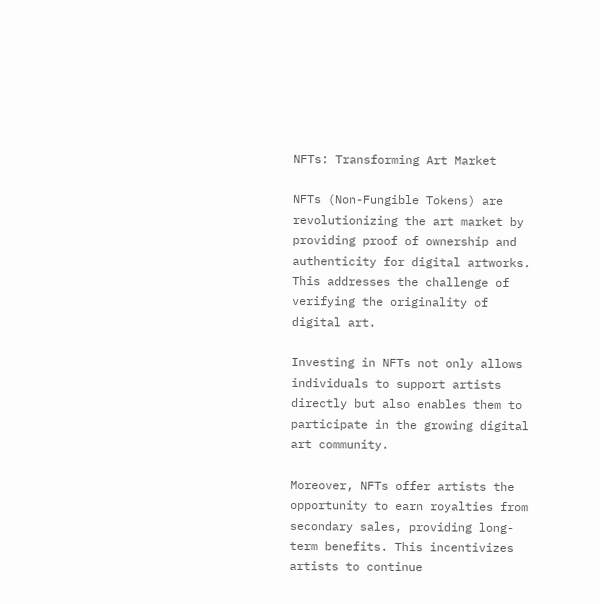NFTs: Transforming Art Market

NFTs (Non-Fungible Tokens) are revolutionizing the art market by providing proof of ownership and authenticity for digital artworks. This addresses the challenge of verifying the originality of digital art.

Investing in NFTs not only allows individuals to support artists directly but also enables them to participate in the growing digital art community.

Moreover, NFTs offer artists the opportunity to earn royalties from secondary sales, providing long-term benefits. This incentivizes artists to continue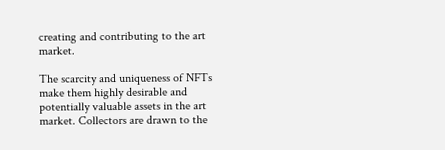creating and contributing to the art market.

The scarcity and uniqueness of NFTs make them highly desirable and potentially valuable assets in the art market. Collectors are drawn to the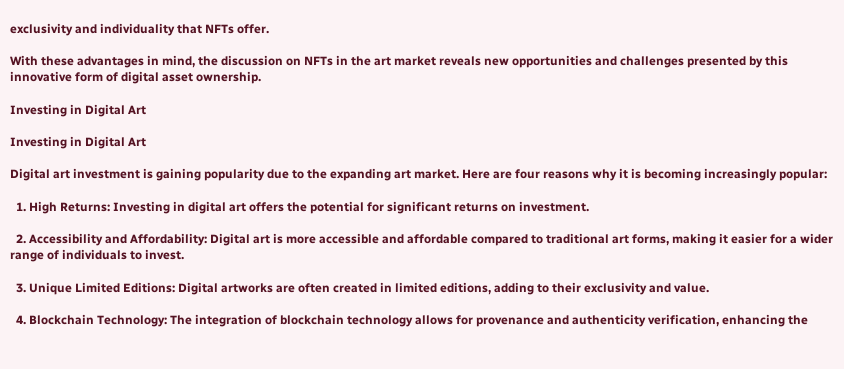exclusivity and individuality that NFTs offer.

With these advantages in mind, the discussion on NFTs in the art market reveals new opportunities and challenges presented by this innovative form of digital asset ownership.

Investing in Digital Art

Investing in Digital Art

Digital art investment is gaining popularity due to the expanding art market. Here are four reasons why it is becoming increasingly popular:

  1. High Returns: Investing in digital art offers the potential for significant returns on investment.

  2. Accessibility and Affordability: Digital art is more accessible and affordable compared to traditional art forms, making it easier for a wider range of individuals to invest.

  3. Unique Limited Editions: Digital artworks are often created in limited editions, adding to their exclusivity and value.

  4. Blockchain Technology: The integration of blockchain technology allows for provenance and authenticity verification, enhancing the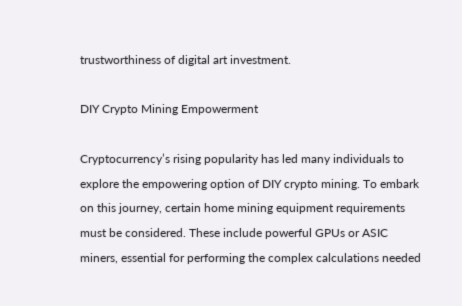trustworthiness of digital art investment.

DIY Crypto Mining Empowerment

Cryptocurrency’s rising popularity has led many individuals to explore the empowering option of DIY crypto mining. To embark on this journey, certain home mining equipment requirements must be considered. These include powerful GPUs or ASIC miners, essential for performing the complex calculations needed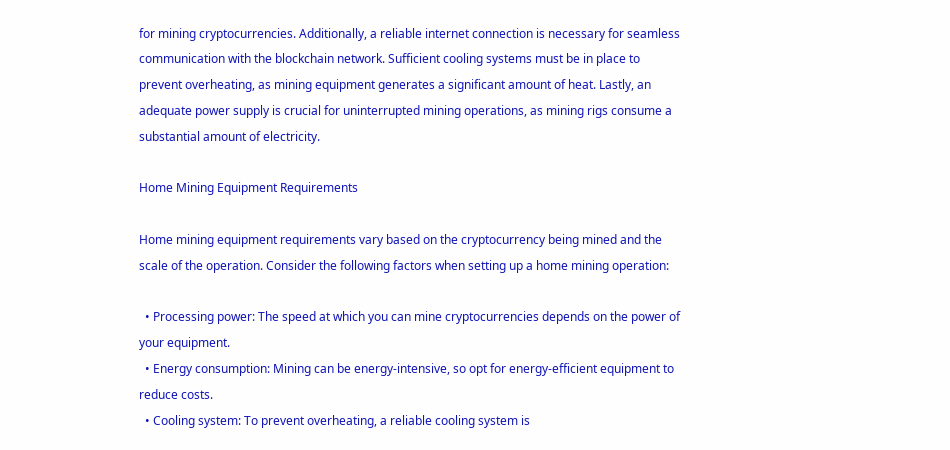for mining cryptocurrencies. Additionally, a reliable internet connection is necessary for seamless communication with the blockchain network. Sufficient cooling systems must be in place to prevent overheating, as mining equipment generates a significant amount of heat. Lastly, an adequate power supply is crucial for uninterrupted mining operations, as mining rigs consume a substantial amount of electricity.

Home Mining Equipment Requirements

Home mining equipment requirements vary based on the cryptocurrency being mined and the scale of the operation. Consider the following factors when setting up a home mining operation:

  • Processing power: The speed at which you can mine cryptocurrencies depends on the power of your equipment.
  • Energy consumption: Mining can be energy-intensive, so opt for energy-efficient equipment to reduce costs.
  • Cooling system: To prevent overheating, a reliable cooling system is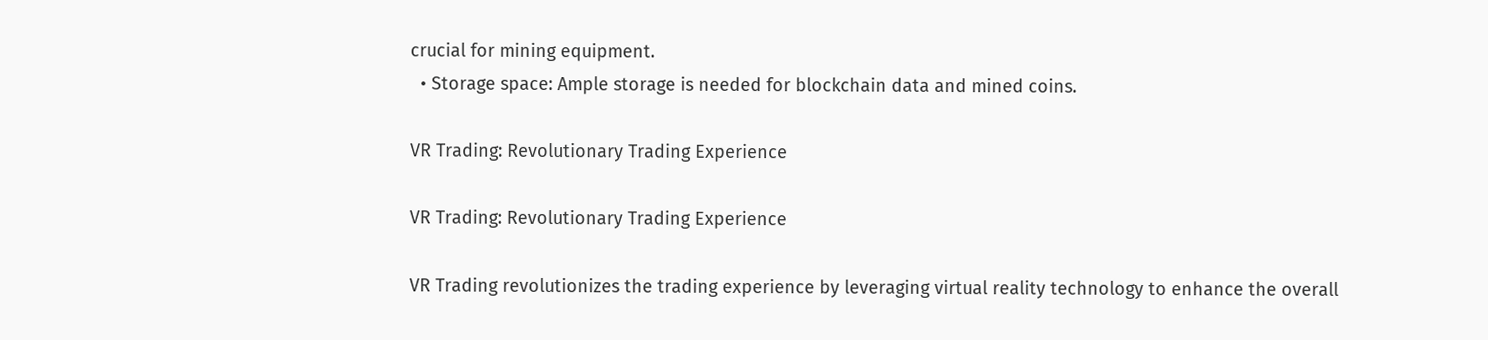crucial for mining equipment.
  • Storage space: Ample storage is needed for blockchain data and mined coins.

VR Trading: Revolutionary Trading Experience

VR Trading: Revolutionary Trading Experience

VR Trading revolutionizes the trading experience by leveraging virtual reality technology to enhance the overall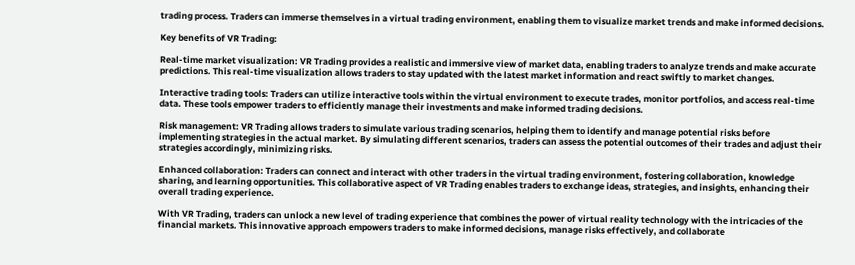trading process. Traders can immerse themselves in a virtual trading environment, enabling them to visualize market trends and make informed decisions.

Key benefits of VR Trading:

Real-time market visualization: VR Trading provides a realistic and immersive view of market data, enabling traders to analyze trends and make accurate predictions. This real-time visualization allows traders to stay updated with the latest market information and react swiftly to market changes.

Interactive trading tools: Traders can utilize interactive tools within the virtual environment to execute trades, monitor portfolios, and access real-time data. These tools empower traders to efficiently manage their investments and make informed trading decisions.

Risk management: VR Trading allows traders to simulate various trading scenarios, helping them to identify and manage potential risks before implementing strategies in the actual market. By simulating different scenarios, traders can assess the potential outcomes of their trades and adjust their strategies accordingly, minimizing risks.

Enhanced collaboration: Traders can connect and interact with other traders in the virtual trading environment, fostering collaboration, knowledge sharing, and learning opportunities. This collaborative aspect of VR Trading enables traders to exchange ideas, strategies, and insights, enhancing their overall trading experience.

With VR Trading, traders can unlock a new level of trading experience that combines the power of virtual reality technology with the intricacies of the financial markets. This innovative approach empowers traders to make informed decisions, manage risks effectively, and collaborate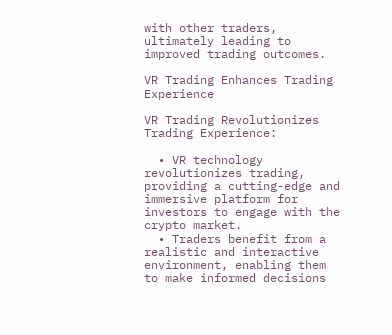with other traders, ultimately leading to improved trading outcomes.

VR Trading Enhances Trading Experience

VR Trading Revolutionizes Trading Experience:

  • VR technology revolutionizes trading, providing a cutting-edge and immersive platform for investors to engage with the crypto market.
  • Traders benefit from a realistic and interactive environment, enabling them to make informed decisions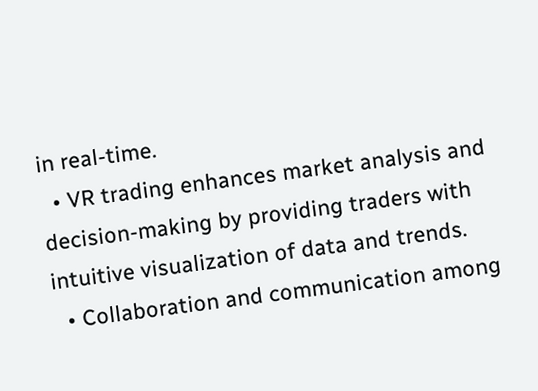in real-time.
  • VR trading enhances market analysis and decision-making by providing traders with intuitive visualization of data and trends.
  • Collaboration and communication among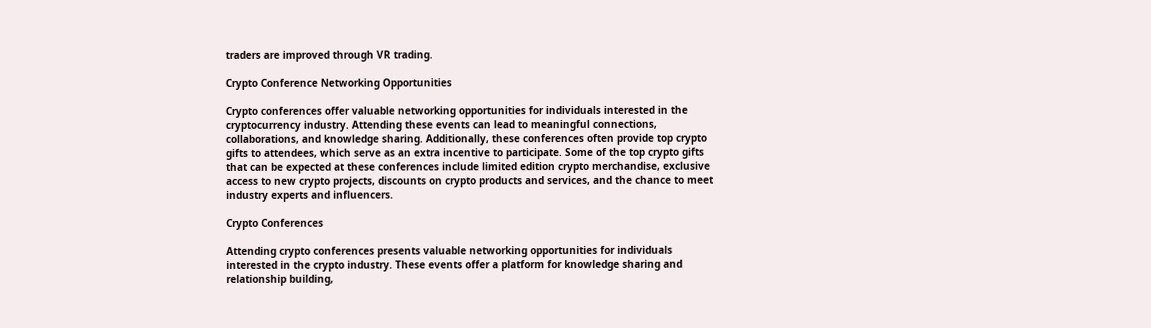traders are improved through VR trading.

Crypto Conference Networking Opportunities

Crypto conferences offer valuable networking opportunities for individuals interested in the cryptocurrency industry. Attending these events can lead to meaningful connections, collaborations, and knowledge sharing. Additionally, these conferences often provide top crypto gifts to attendees, which serve as an extra incentive to participate. Some of the top crypto gifts that can be expected at these conferences include limited edition crypto merchandise, exclusive access to new crypto projects, discounts on crypto products and services, and the chance to meet industry experts and influencers.

Crypto Conferences

Attending crypto conferences presents valuable networking opportunities for individuals interested in the crypto industry. These events offer a platform for knowledge sharing and relationship building,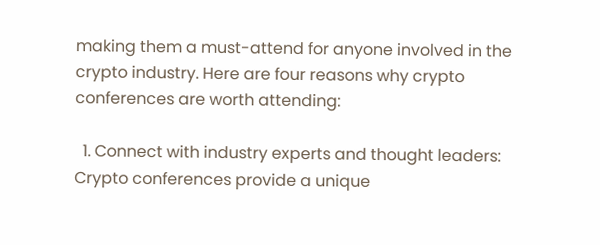making them a must-attend for anyone involved in the crypto industry. Here are four reasons why crypto conferences are worth attending:

  1. Connect with industry experts and thought leaders: Crypto conferences provide a unique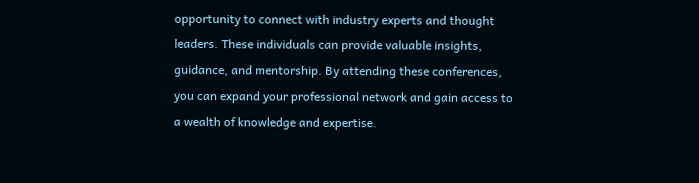opportunity to connect with industry experts and thought leaders. These individuals can provide valuable insights, guidance, and mentorship. By attending these conferences, you can expand your professional network and gain access to a wealth of knowledge and expertise.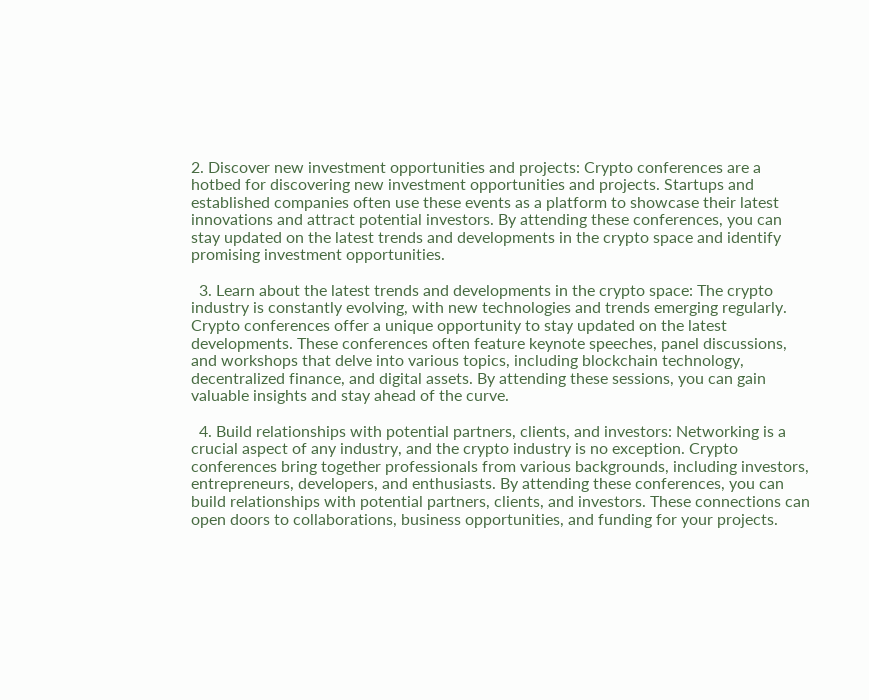2. Discover new investment opportunities and projects: Crypto conferences are a hotbed for discovering new investment opportunities and projects. Startups and established companies often use these events as a platform to showcase their latest innovations and attract potential investors. By attending these conferences, you can stay updated on the latest trends and developments in the crypto space and identify promising investment opportunities.

  3. Learn about the latest trends and developments in the crypto space: The crypto industry is constantly evolving, with new technologies and trends emerging regularly. Crypto conferences offer a unique opportunity to stay updated on the latest developments. These conferences often feature keynote speeches, panel discussions, and workshops that delve into various topics, including blockchain technology, decentralized finance, and digital assets. By attending these sessions, you can gain valuable insights and stay ahead of the curve.

  4. Build relationships with potential partners, clients, and investors: Networking is a crucial aspect of any industry, and the crypto industry is no exception. Crypto conferences bring together professionals from various backgrounds, including investors, entrepreneurs, developers, and enthusiasts. By attending these conferences, you can build relationships with potential partners, clients, and investors. These connections can open doors to collaborations, business opportunities, and funding for your projects.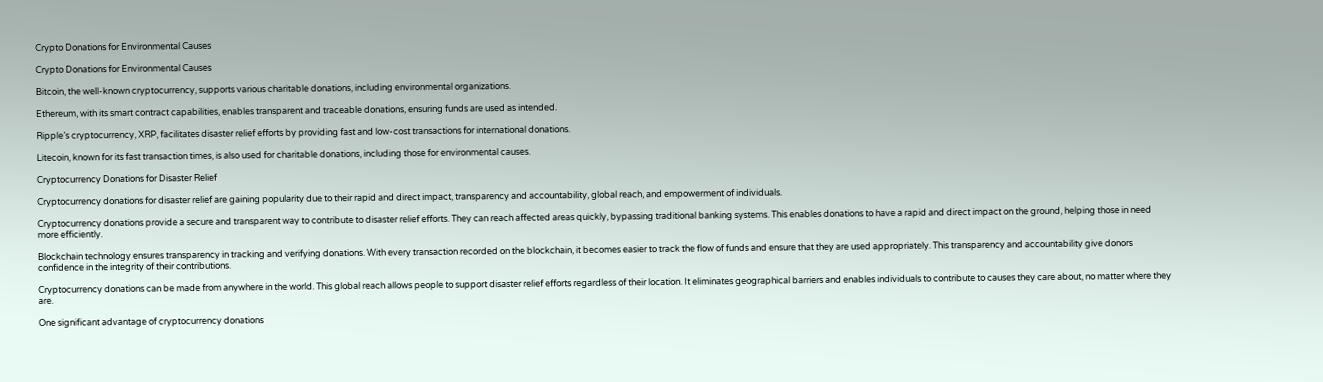Crypto Donations for Environmental Causes

Crypto Donations for Environmental Causes

Bitcoin, the well-known cryptocurrency, supports various charitable donations, including environmental organizations.

Ethereum, with its smart contract capabilities, enables transparent and traceable donations, ensuring funds are used as intended.

Ripple’s cryptocurrency, XRP, facilitates disaster relief efforts by providing fast and low-cost transactions for international donations.

Litecoin, known for its fast transaction times, is also used for charitable donations, including those for environmental causes.

Cryptocurrency Donations for Disaster Relief

Cryptocurrency donations for disaster relief are gaining popularity due to their rapid and direct impact, transparency and accountability, global reach, and empowerment of individuals.

Cryptocurrency donations provide a secure and transparent way to contribute to disaster relief efforts. They can reach affected areas quickly, bypassing traditional banking systems. This enables donations to have a rapid and direct impact on the ground, helping those in need more efficiently.

Blockchain technology ensures transparency in tracking and verifying donations. With every transaction recorded on the blockchain, it becomes easier to track the flow of funds and ensure that they are used appropriately. This transparency and accountability give donors confidence in the integrity of their contributions.

Cryptocurrency donations can be made from anywhere in the world. This global reach allows people to support disaster relief efforts regardless of their location. It eliminates geographical barriers and enables individuals to contribute to causes they care about, no matter where they are.

One significant advantage of cryptocurrency donations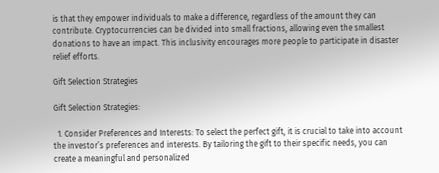is that they empower individuals to make a difference, regardless of the amount they can contribute. Cryptocurrencies can be divided into small fractions, allowing even the smallest donations to have an impact. This inclusivity encourages more people to participate in disaster relief efforts.

Gift Selection Strategies

Gift Selection Strategies:

  1. Consider Preferences and Interests: To select the perfect gift, it is crucial to take into account the investor’s preferences and interests. By tailoring the gift to their specific needs, you can create a meaningful and personalized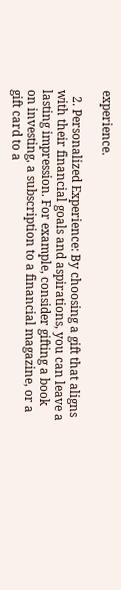experience.

  2. Personalized Experience: By choosing a gift that aligns with their financial goals and aspirations, you can leave a lasting impression. For example, consider gifting a book on investing, a subscription to a financial magazine, or a gift card to a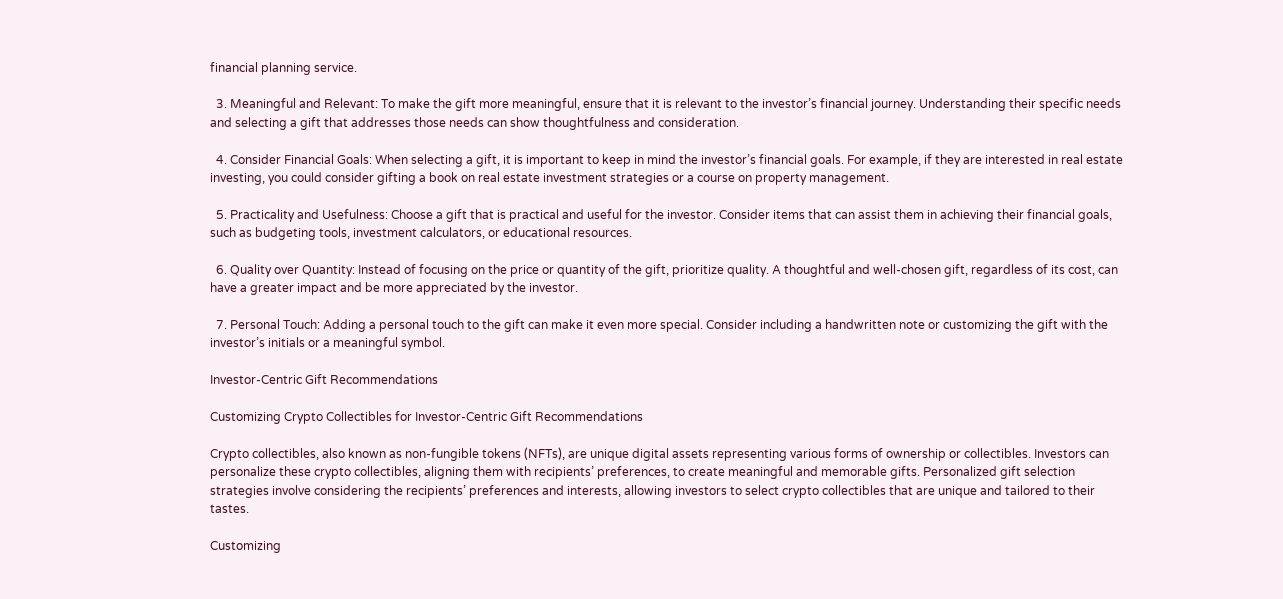financial planning service.

  3. Meaningful and Relevant: To make the gift more meaningful, ensure that it is relevant to the investor’s financial journey. Understanding their specific needs and selecting a gift that addresses those needs can show thoughtfulness and consideration.

  4. Consider Financial Goals: When selecting a gift, it is important to keep in mind the investor’s financial goals. For example, if they are interested in real estate investing, you could consider gifting a book on real estate investment strategies or a course on property management.

  5. Practicality and Usefulness: Choose a gift that is practical and useful for the investor. Consider items that can assist them in achieving their financial goals, such as budgeting tools, investment calculators, or educational resources.

  6. Quality over Quantity: Instead of focusing on the price or quantity of the gift, prioritize quality. A thoughtful and well-chosen gift, regardless of its cost, can have a greater impact and be more appreciated by the investor.

  7. Personal Touch: Adding a personal touch to the gift can make it even more special. Consider including a handwritten note or customizing the gift with the investor’s initials or a meaningful symbol.

Investor-Centric Gift Recommendations

Customizing Crypto Collectibles for Investor-Centric Gift Recommendations

Crypto collectibles, also known as non-fungible tokens (NFTs), are unique digital assets representing various forms of ownership or collectibles. Investors can personalize these crypto collectibles, aligning them with recipients’ preferences, to create meaningful and memorable gifts. Personalized gift selection strategies involve considering the recipients’ preferences and interests, allowing investors to select crypto collectibles that are unique and tailored to their tastes.

Customizing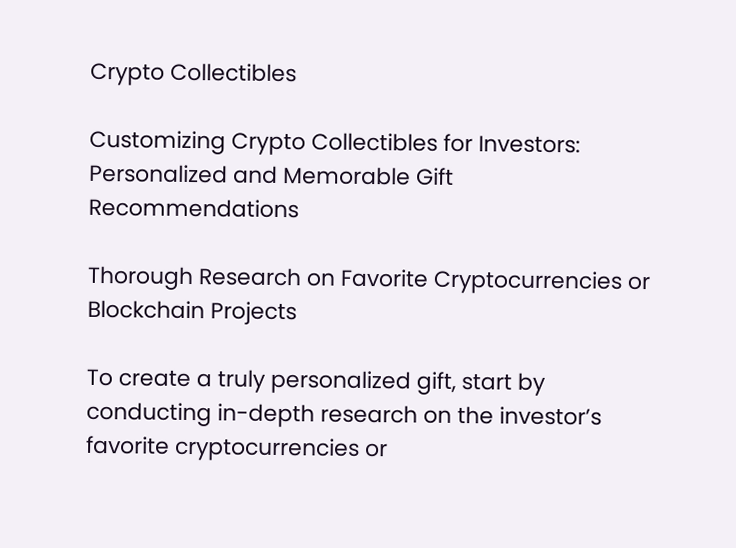Crypto Collectibles

Customizing Crypto Collectibles for Investors: Personalized and Memorable Gift Recommendations

Thorough Research on Favorite Cryptocurrencies or Blockchain Projects

To create a truly personalized gift, start by conducting in-depth research on the investor’s favorite cryptocurrencies or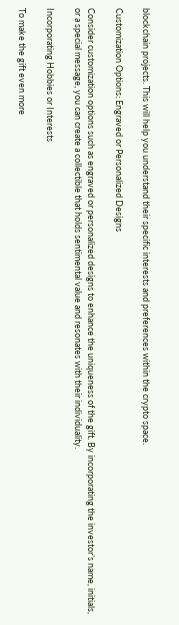blockchain projects. This will help you understand their specific interests and preferences within the crypto space.

Customization Options: Engraved or Personalized Designs

Consider customization options such as engraved or personalized designs to enhance the uniqueness of the gift. By incorporating the investor’s name, initials, or a special message, you can create a collectible that holds sentimental value and resonates with their individuality.

Incorporating Hobbies or Interests

To make the gift even more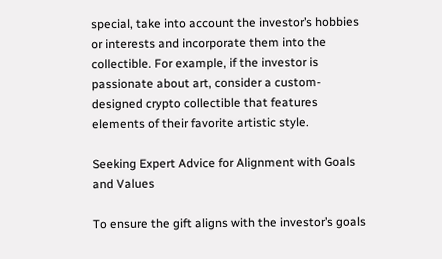special, take into account the investor’s hobbies or interests and incorporate them into the collectible. For example, if the investor is passionate about art, consider a custom-designed crypto collectible that features elements of their favorite artistic style.

Seeking Expert Advice for Alignment with Goals and Values

To ensure the gift aligns with the investor’s goals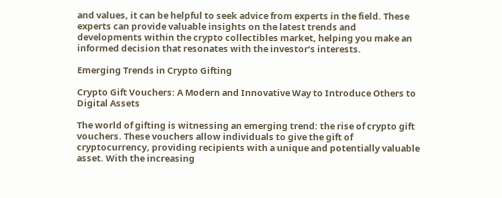and values, it can be helpful to seek advice from experts in the field. These experts can provide valuable insights on the latest trends and developments within the crypto collectibles market, helping you make an informed decision that resonates with the investor’s interests.

Emerging Trends in Crypto Gifting

Crypto Gift Vouchers: A Modern and Innovative Way to Introduce Others to Digital Assets

The world of gifting is witnessing an emerging trend: the rise of crypto gift vouchers. These vouchers allow individuals to give the gift of cryptocurrency, providing recipients with a unique and potentially valuable asset. With the increasing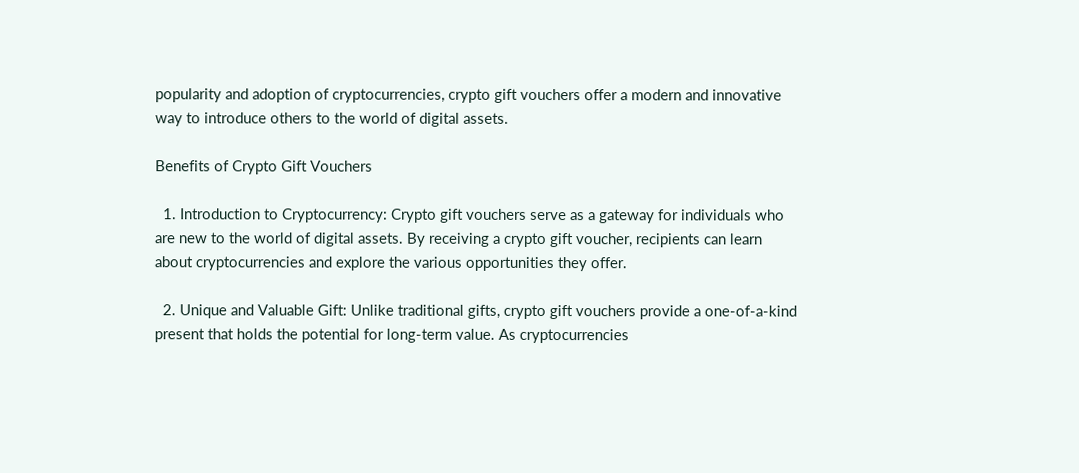popularity and adoption of cryptocurrencies, crypto gift vouchers offer a modern and innovative way to introduce others to the world of digital assets.

Benefits of Crypto Gift Vouchers

  1. Introduction to Cryptocurrency: Crypto gift vouchers serve as a gateway for individuals who are new to the world of digital assets. By receiving a crypto gift voucher, recipients can learn about cryptocurrencies and explore the various opportunities they offer.

  2. Unique and Valuable Gift: Unlike traditional gifts, crypto gift vouchers provide a one-of-a-kind present that holds the potential for long-term value. As cryptocurrencies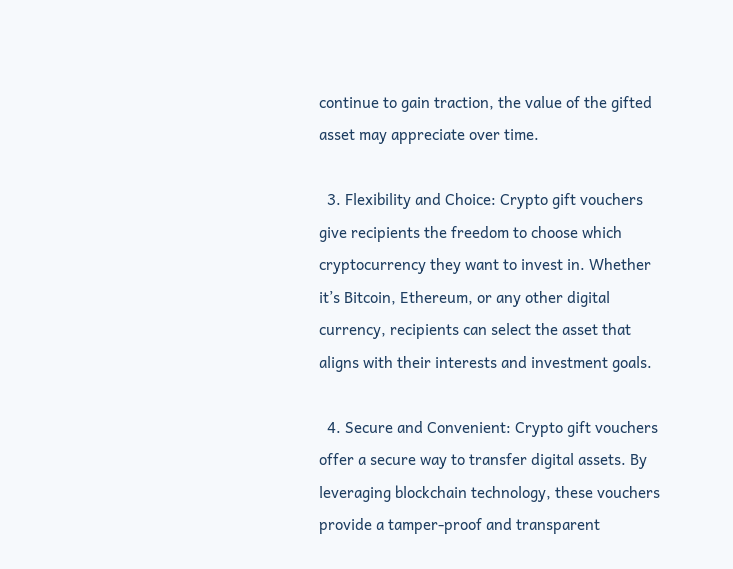continue to gain traction, the value of the gifted asset may appreciate over time.

  3. Flexibility and Choice: Crypto gift vouchers give recipients the freedom to choose which cryptocurrency they want to invest in. Whether it’s Bitcoin, Ethereum, or any other digital currency, recipients can select the asset that aligns with their interests and investment goals.

  4. Secure and Convenient: Crypto gift vouchers offer a secure way to transfer digital assets. By leveraging blockchain technology, these vouchers provide a tamper-proof and transparent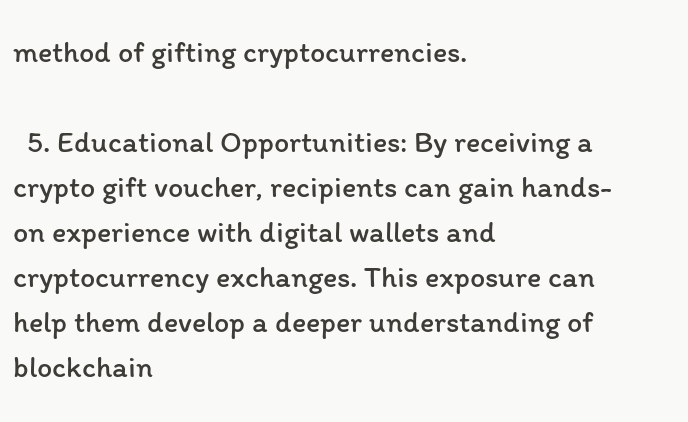method of gifting cryptocurrencies.

  5. Educational Opportunities: By receiving a crypto gift voucher, recipients can gain hands-on experience with digital wallets and cryptocurrency exchanges. This exposure can help them develop a deeper understanding of blockchain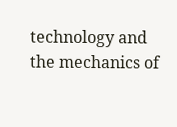technology and the mechanics of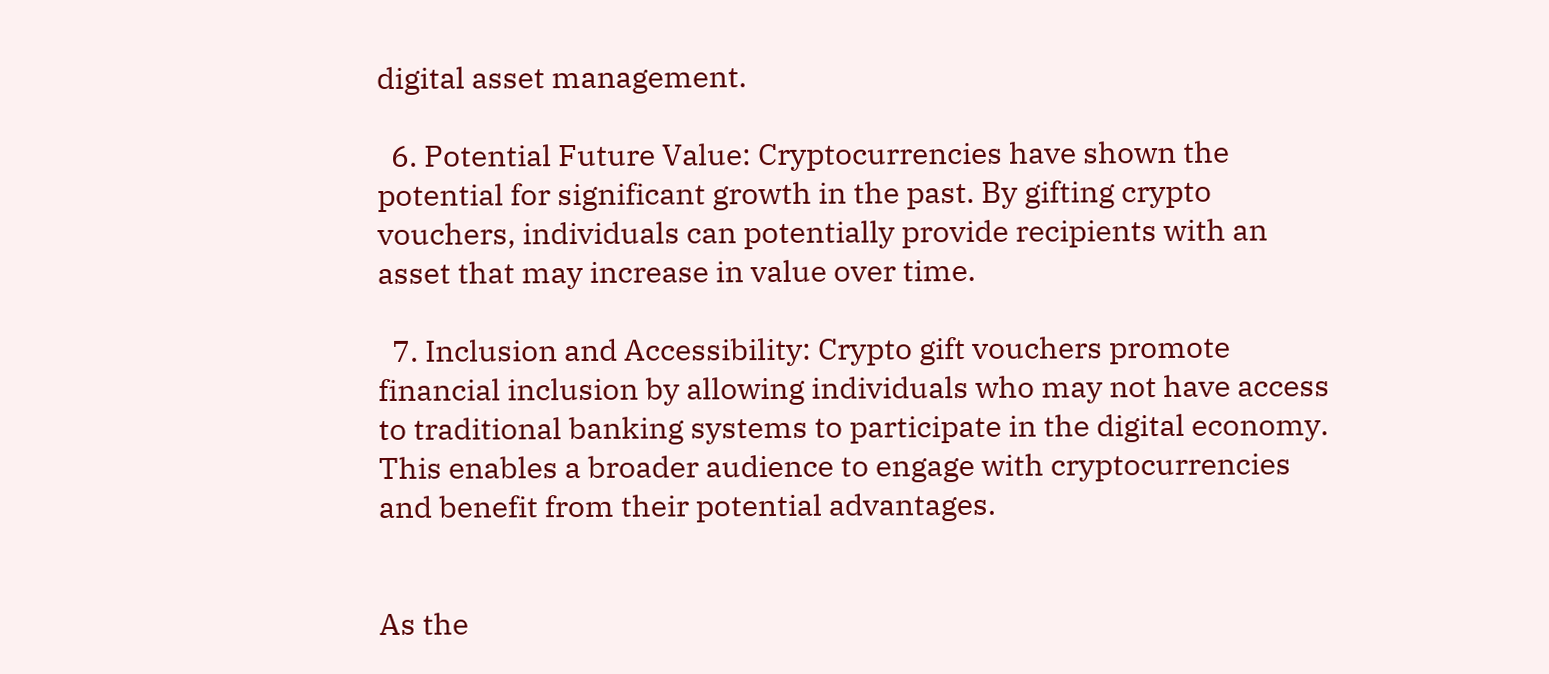digital asset management.

  6. Potential Future Value: Cryptocurrencies have shown the potential for significant growth in the past. By gifting crypto vouchers, individuals can potentially provide recipients with an asset that may increase in value over time.

  7. Inclusion and Accessibility: Crypto gift vouchers promote financial inclusion by allowing individuals who may not have access to traditional banking systems to participate in the digital economy. This enables a broader audience to engage with cryptocurrencies and benefit from their potential advantages.


As the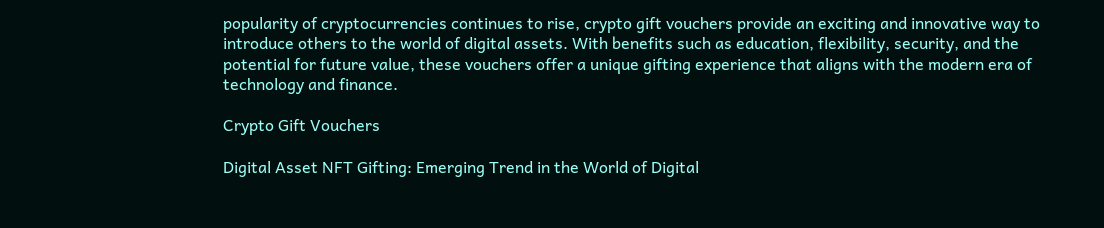popularity of cryptocurrencies continues to rise, crypto gift vouchers provide an exciting and innovative way to introduce others to the world of digital assets. With benefits such as education, flexibility, security, and the potential for future value, these vouchers offer a unique gifting experience that aligns with the modern era of technology and finance.

Crypto Gift Vouchers

Digital Asset NFT Gifting: Emerging Trend in the World of Digital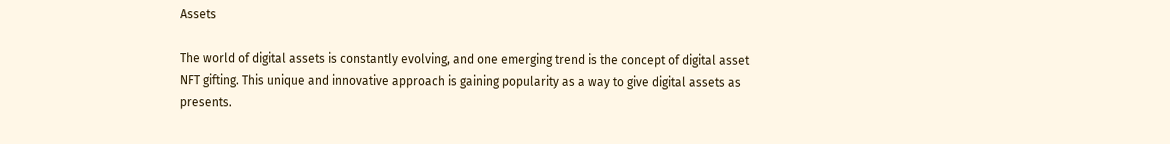Assets

The world of digital assets is constantly evolving, and one emerging trend is the concept of digital asset NFT gifting. This unique and innovative approach is gaining popularity as a way to give digital assets as presents.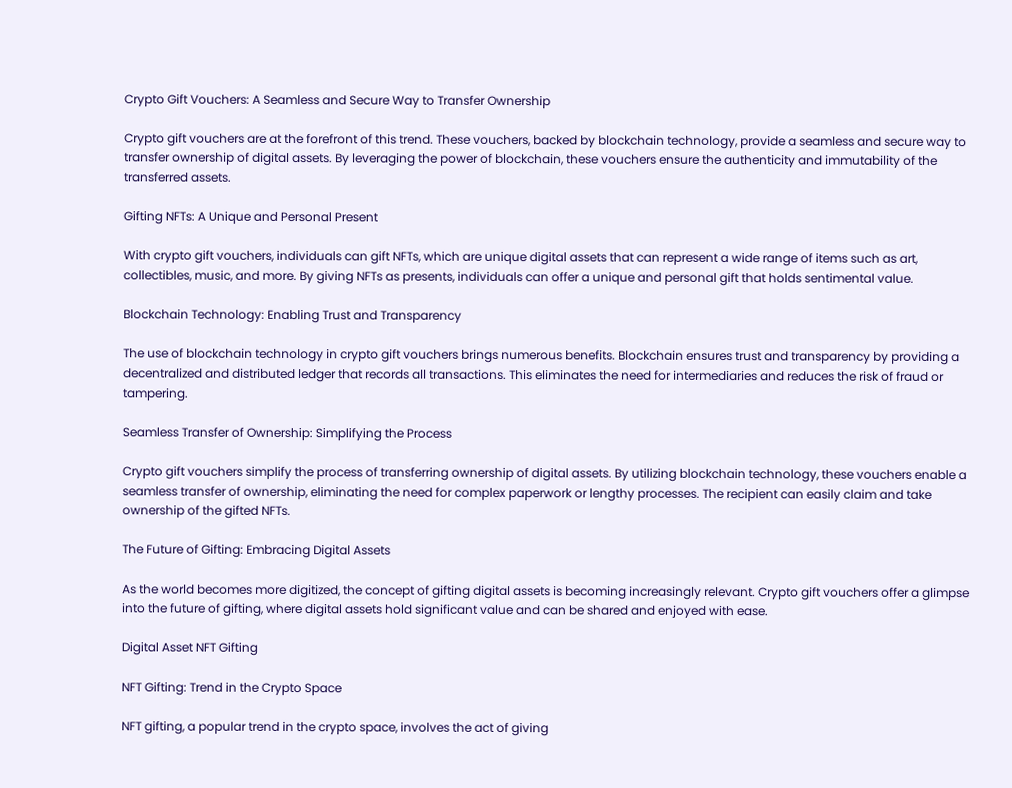Crypto Gift Vouchers: A Seamless and Secure Way to Transfer Ownership

Crypto gift vouchers are at the forefront of this trend. These vouchers, backed by blockchain technology, provide a seamless and secure way to transfer ownership of digital assets. By leveraging the power of blockchain, these vouchers ensure the authenticity and immutability of the transferred assets.

Gifting NFTs: A Unique and Personal Present

With crypto gift vouchers, individuals can gift NFTs, which are unique digital assets that can represent a wide range of items such as art, collectibles, music, and more. By giving NFTs as presents, individuals can offer a unique and personal gift that holds sentimental value.

Blockchain Technology: Enabling Trust and Transparency

The use of blockchain technology in crypto gift vouchers brings numerous benefits. Blockchain ensures trust and transparency by providing a decentralized and distributed ledger that records all transactions. This eliminates the need for intermediaries and reduces the risk of fraud or tampering.

Seamless Transfer of Ownership: Simplifying the Process

Crypto gift vouchers simplify the process of transferring ownership of digital assets. By utilizing blockchain technology, these vouchers enable a seamless transfer of ownership, eliminating the need for complex paperwork or lengthy processes. The recipient can easily claim and take ownership of the gifted NFTs.

The Future of Gifting: Embracing Digital Assets

As the world becomes more digitized, the concept of gifting digital assets is becoming increasingly relevant. Crypto gift vouchers offer a glimpse into the future of gifting, where digital assets hold significant value and can be shared and enjoyed with ease.

Digital Asset NFT Gifting

NFT Gifting: Trend in the Crypto Space

NFT gifting, a popular trend in the crypto space, involves the act of giving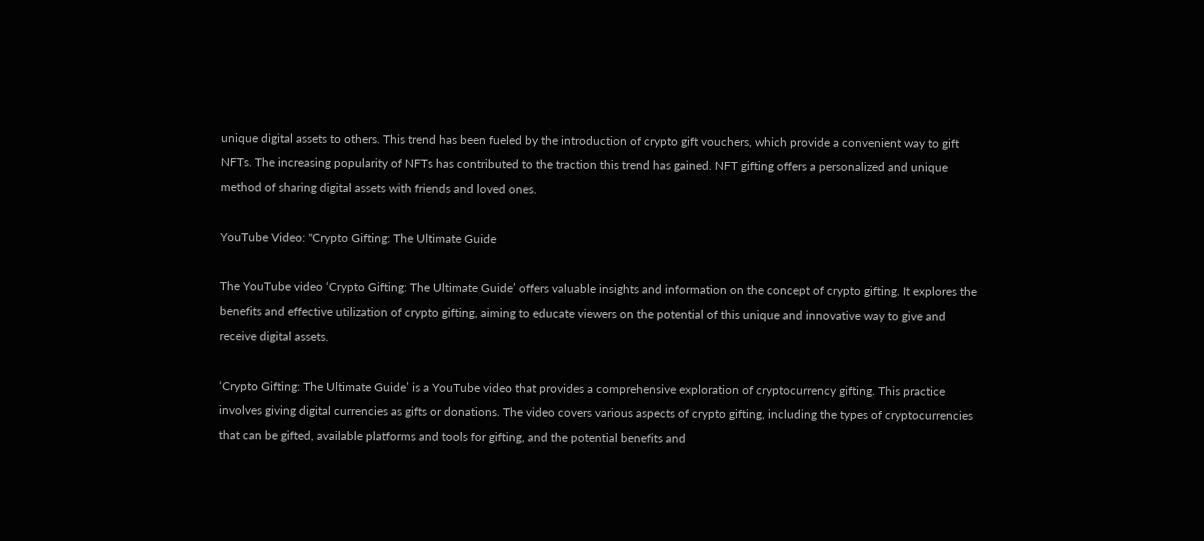unique digital assets to others. This trend has been fueled by the introduction of crypto gift vouchers, which provide a convenient way to gift NFTs. The increasing popularity of NFTs has contributed to the traction this trend has gained. NFT gifting offers a personalized and unique method of sharing digital assets with friends and loved ones.

YouTube Video: "Crypto Gifting: The Ultimate Guide

The YouTube video ‘Crypto Gifting: The Ultimate Guide’ offers valuable insights and information on the concept of crypto gifting. It explores the benefits and effective utilization of crypto gifting, aiming to educate viewers on the potential of this unique and innovative way to give and receive digital assets.

‘Crypto Gifting: The Ultimate Guide’ is a YouTube video that provides a comprehensive exploration of cryptocurrency gifting. This practice involves giving digital currencies as gifts or donations. The video covers various aspects of crypto gifting, including the types of cryptocurrencies that can be gifted, available platforms and tools for gifting, and the potential benefits and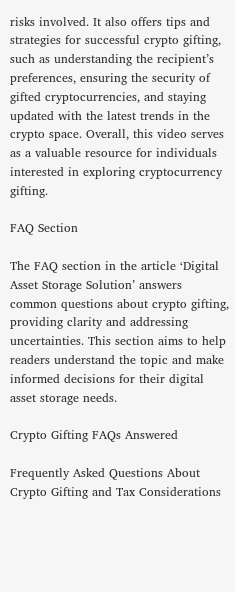risks involved. It also offers tips and strategies for successful crypto gifting, such as understanding the recipient’s preferences, ensuring the security of gifted cryptocurrencies, and staying updated with the latest trends in the crypto space. Overall, this video serves as a valuable resource for individuals interested in exploring cryptocurrency gifting.

FAQ Section

The FAQ section in the article ‘Digital Asset Storage Solution’ answers common questions about crypto gifting, providing clarity and addressing uncertainties. This section aims to help readers understand the topic and make informed decisions for their digital asset storage needs.

Crypto Gifting FAQs Answered

Frequently Asked Questions About Crypto Gifting and Tax Considerations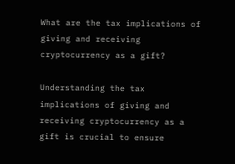What are the tax implications of giving and receiving cryptocurrency as a gift?

Understanding the tax implications of giving and receiving cryptocurrency as a gift is crucial to ensure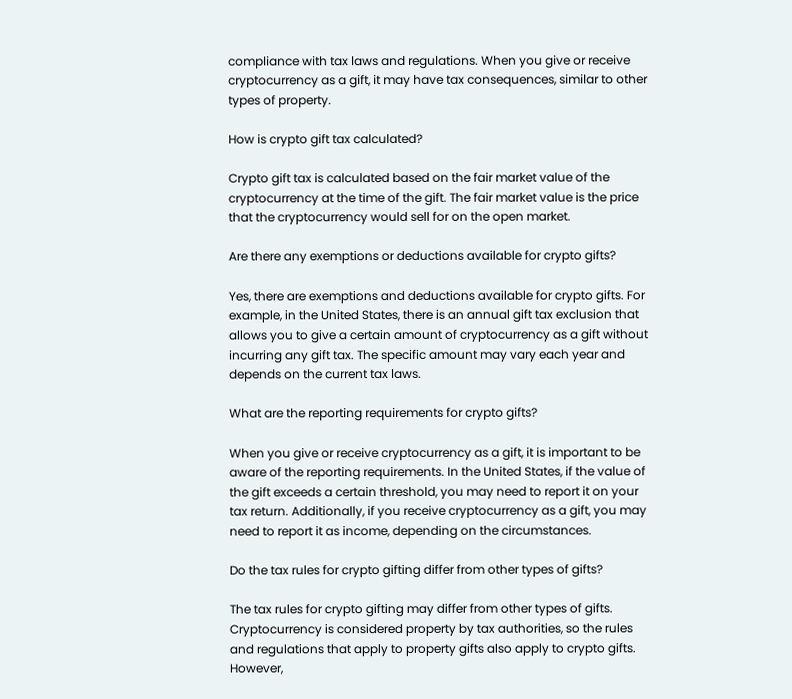compliance with tax laws and regulations. When you give or receive cryptocurrency as a gift, it may have tax consequences, similar to other types of property.

How is crypto gift tax calculated?

Crypto gift tax is calculated based on the fair market value of the cryptocurrency at the time of the gift. The fair market value is the price that the cryptocurrency would sell for on the open market.

Are there any exemptions or deductions available for crypto gifts?

Yes, there are exemptions and deductions available for crypto gifts. For example, in the United States, there is an annual gift tax exclusion that allows you to give a certain amount of cryptocurrency as a gift without incurring any gift tax. The specific amount may vary each year and depends on the current tax laws.

What are the reporting requirements for crypto gifts?

When you give or receive cryptocurrency as a gift, it is important to be aware of the reporting requirements. In the United States, if the value of the gift exceeds a certain threshold, you may need to report it on your tax return. Additionally, if you receive cryptocurrency as a gift, you may need to report it as income, depending on the circumstances.

Do the tax rules for crypto gifting differ from other types of gifts?

The tax rules for crypto gifting may differ from other types of gifts. Cryptocurrency is considered property by tax authorities, so the rules and regulations that apply to property gifts also apply to crypto gifts. However,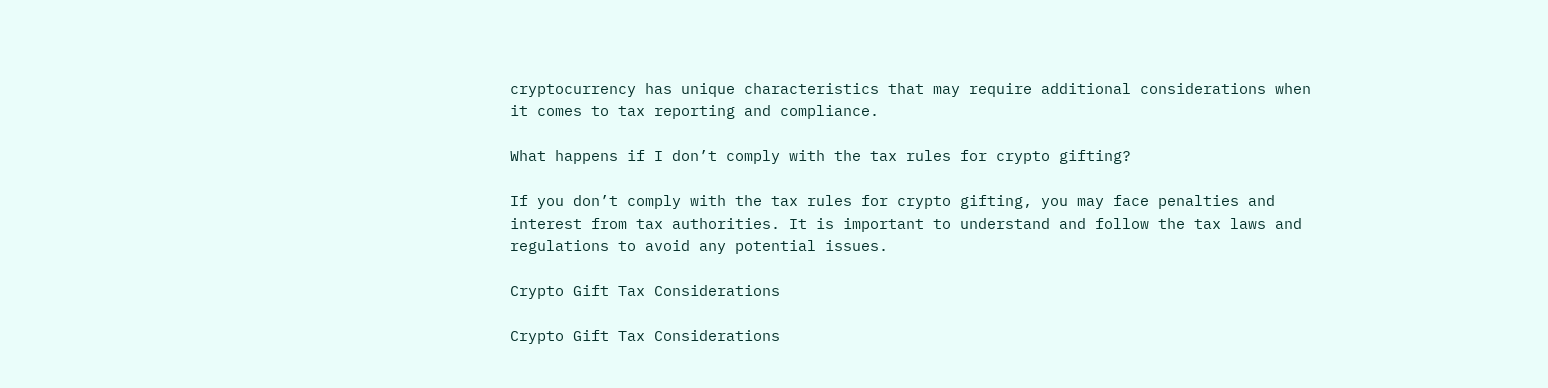cryptocurrency has unique characteristics that may require additional considerations when it comes to tax reporting and compliance.

What happens if I don’t comply with the tax rules for crypto gifting?

If you don’t comply with the tax rules for crypto gifting, you may face penalties and interest from tax authorities. It is important to understand and follow the tax laws and regulations to avoid any potential issues.

Crypto Gift Tax Considerations

Crypto Gift Tax Considerations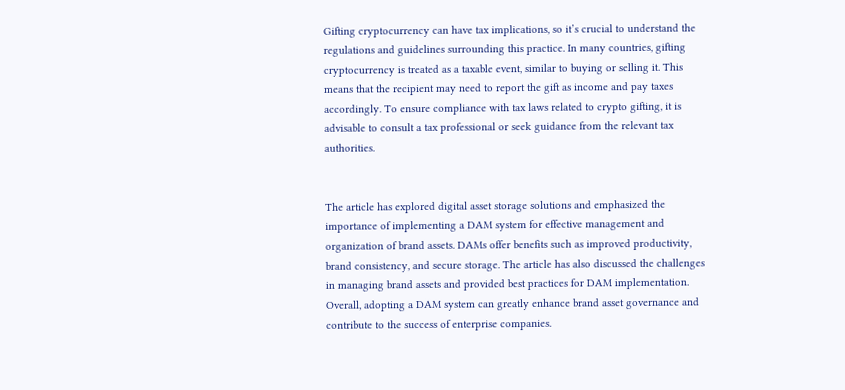Gifting cryptocurrency can have tax implications, so it’s crucial to understand the regulations and guidelines surrounding this practice. In many countries, gifting cryptocurrency is treated as a taxable event, similar to buying or selling it. This means that the recipient may need to report the gift as income and pay taxes accordingly. To ensure compliance with tax laws related to crypto gifting, it is advisable to consult a tax professional or seek guidance from the relevant tax authorities.


The article has explored digital asset storage solutions and emphasized the importance of implementing a DAM system for effective management and organization of brand assets. DAMs offer benefits such as improved productivity, brand consistency, and secure storage. The article has also discussed the challenges in managing brand assets and provided best practices for DAM implementation. Overall, adopting a DAM system can greatly enhance brand asset governance and contribute to the success of enterprise companies.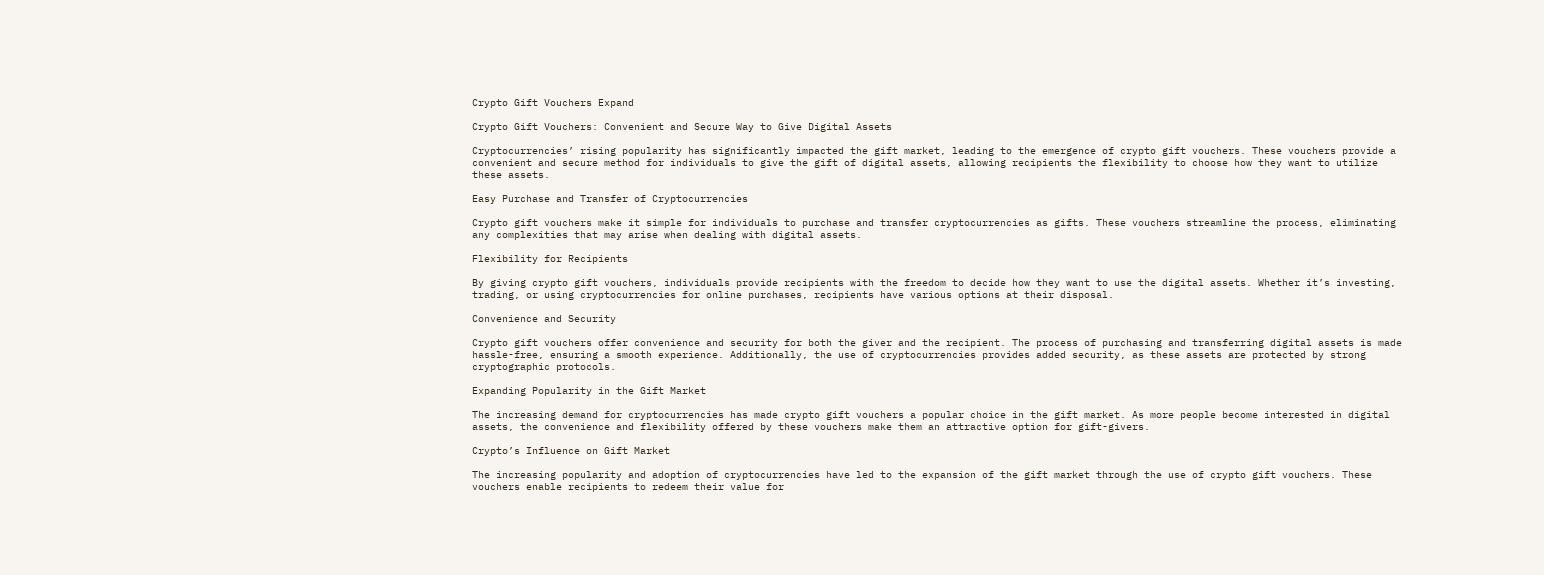Crypto Gift Vouchers Expand

Crypto Gift Vouchers: Convenient and Secure Way to Give Digital Assets

Cryptocurrencies’ rising popularity has significantly impacted the gift market, leading to the emergence of crypto gift vouchers. These vouchers provide a convenient and secure method for individuals to give the gift of digital assets, allowing recipients the flexibility to choose how they want to utilize these assets.

Easy Purchase and Transfer of Cryptocurrencies

Crypto gift vouchers make it simple for individuals to purchase and transfer cryptocurrencies as gifts. These vouchers streamline the process, eliminating any complexities that may arise when dealing with digital assets.

Flexibility for Recipients

By giving crypto gift vouchers, individuals provide recipients with the freedom to decide how they want to use the digital assets. Whether it’s investing, trading, or using cryptocurrencies for online purchases, recipients have various options at their disposal.

Convenience and Security

Crypto gift vouchers offer convenience and security for both the giver and the recipient. The process of purchasing and transferring digital assets is made hassle-free, ensuring a smooth experience. Additionally, the use of cryptocurrencies provides added security, as these assets are protected by strong cryptographic protocols.

Expanding Popularity in the Gift Market

The increasing demand for cryptocurrencies has made crypto gift vouchers a popular choice in the gift market. As more people become interested in digital assets, the convenience and flexibility offered by these vouchers make them an attractive option for gift-givers.

Crypto’s Influence on Gift Market

The increasing popularity and adoption of cryptocurrencies have led to the expansion of the gift market through the use of crypto gift vouchers. These vouchers enable recipients to redeem their value for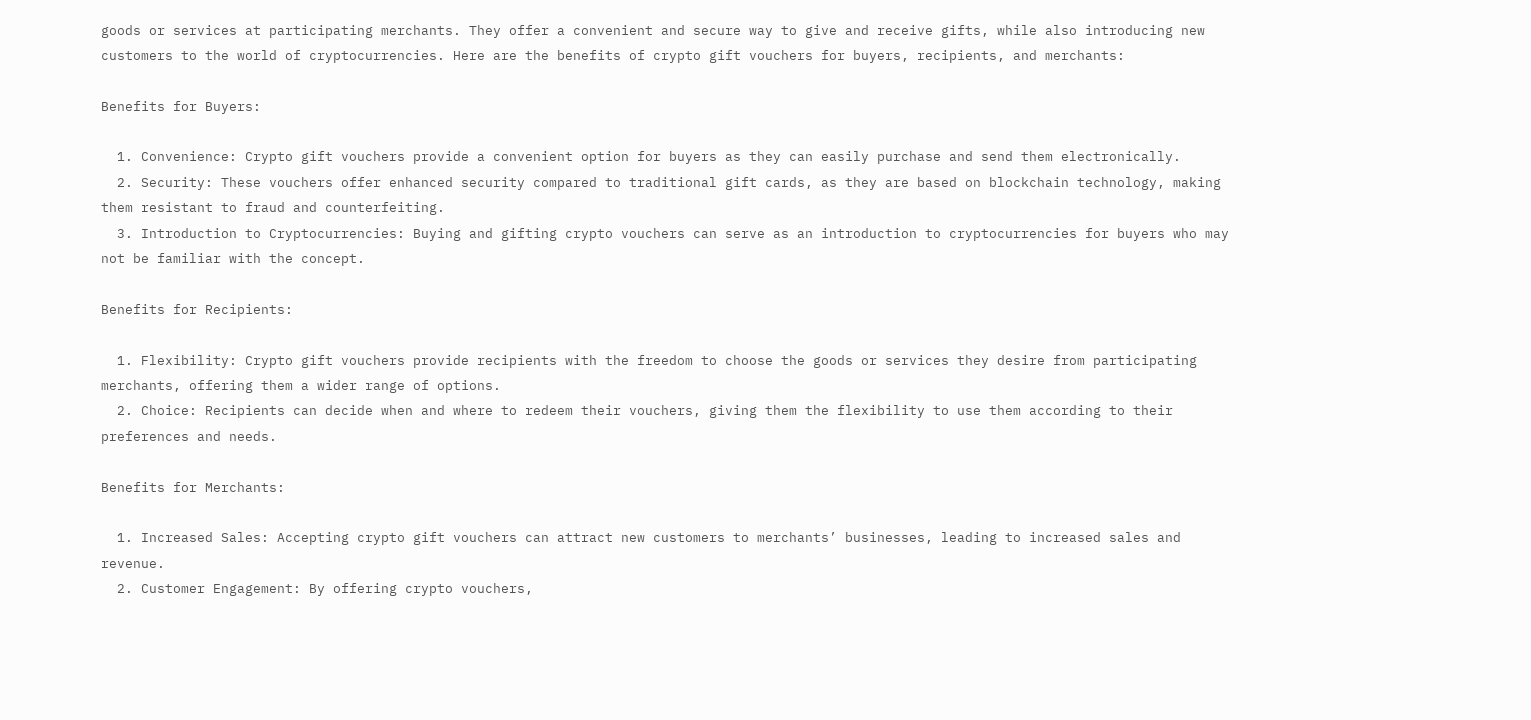goods or services at participating merchants. They offer a convenient and secure way to give and receive gifts, while also introducing new customers to the world of cryptocurrencies. Here are the benefits of crypto gift vouchers for buyers, recipients, and merchants:

Benefits for Buyers:

  1. Convenience: Crypto gift vouchers provide a convenient option for buyers as they can easily purchase and send them electronically.
  2. Security: These vouchers offer enhanced security compared to traditional gift cards, as they are based on blockchain technology, making them resistant to fraud and counterfeiting.
  3. Introduction to Cryptocurrencies: Buying and gifting crypto vouchers can serve as an introduction to cryptocurrencies for buyers who may not be familiar with the concept.

Benefits for Recipients:

  1. Flexibility: Crypto gift vouchers provide recipients with the freedom to choose the goods or services they desire from participating merchants, offering them a wider range of options.
  2. Choice: Recipients can decide when and where to redeem their vouchers, giving them the flexibility to use them according to their preferences and needs.

Benefits for Merchants:

  1. Increased Sales: Accepting crypto gift vouchers can attract new customers to merchants’ businesses, leading to increased sales and revenue.
  2. Customer Engagement: By offering crypto vouchers,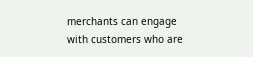merchants can engage with customers who are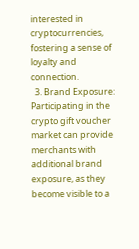interested in cryptocurrencies, fostering a sense of loyalty and connection.
  3. Brand Exposure: Participating in the crypto gift voucher market can provide merchants with additional brand exposure, as they become visible to a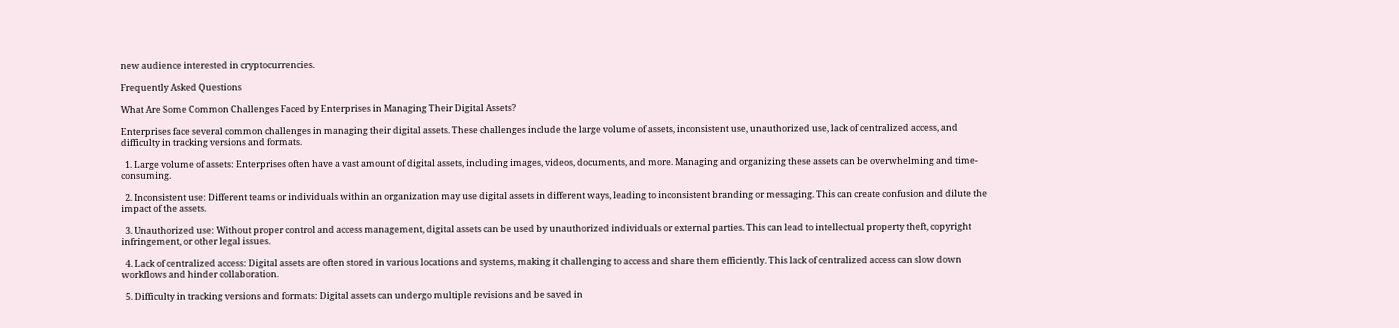new audience interested in cryptocurrencies.

Frequently Asked Questions

What Are Some Common Challenges Faced by Enterprises in Managing Their Digital Assets?

Enterprises face several common challenges in managing their digital assets. These challenges include the large volume of assets, inconsistent use, unauthorized use, lack of centralized access, and difficulty in tracking versions and formats.

  1. Large volume of assets: Enterprises often have a vast amount of digital assets, including images, videos, documents, and more. Managing and organizing these assets can be overwhelming and time-consuming.

  2. Inconsistent use: Different teams or individuals within an organization may use digital assets in different ways, leading to inconsistent branding or messaging. This can create confusion and dilute the impact of the assets.

  3. Unauthorized use: Without proper control and access management, digital assets can be used by unauthorized individuals or external parties. This can lead to intellectual property theft, copyright infringement, or other legal issues.

  4. Lack of centralized access: Digital assets are often stored in various locations and systems, making it challenging to access and share them efficiently. This lack of centralized access can slow down workflows and hinder collaboration.

  5. Difficulty in tracking versions and formats: Digital assets can undergo multiple revisions and be saved in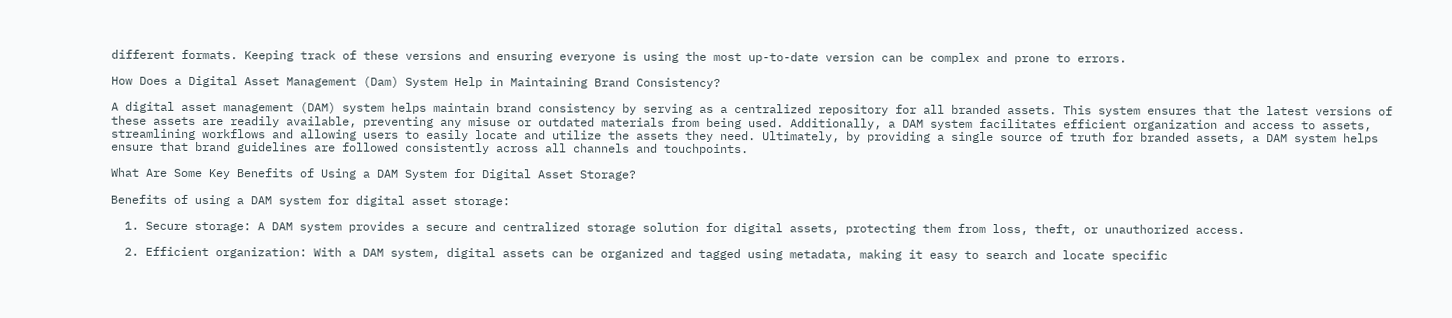different formats. Keeping track of these versions and ensuring everyone is using the most up-to-date version can be complex and prone to errors.

How Does a Digital Asset Management (Dam) System Help in Maintaining Brand Consistency?

A digital asset management (DAM) system helps maintain brand consistency by serving as a centralized repository for all branded assets. This system ensures that the latest versions of these assets are readily available, preventing any misuse or outdated materials from being used. Additionally, a DAM system facilitates efficient organization and access to assets, streamlining workflows and allowing users to easily locate and utilize the assets they need. Ultimately, by providing a single source of truth for branded assets, a DAM system helps ensure that brand guidelines are followed consistently across all channels and touchpoints.

What Are Some Key Benefits of Using a DAM System for Digital Asset Storage?

Benefits of using a DAM system for digital asset storage:

  1. Secure storage: A DAM system provides a secure and centralized storage solution for digital assets, protecting them from loss, theft, or unauthorized access.

  2. Efficient organization: With a DAM system, digital assets can be organized and tagged using metadata, making it easy to search and locate specific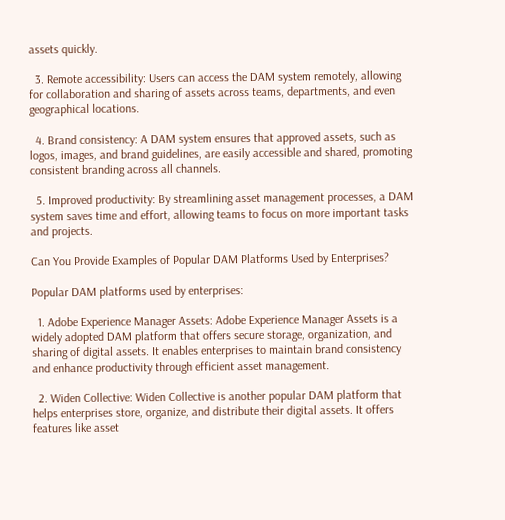assets quickly.

  3. Remote accessibility: Users can access the DAM system remotely, allowing for collaboration and sharing of assets across teams, departments, and even geographical locations.

  4. Brand consistency: A DAM system ensures that approved assets, such as logos, images, and brand guidelines, are easily accessible and shared, promoting consistent branding across all channels.

  5. Improved productivity: By streamlining asset management processes, a DAM system saves time and effort, allowing teams to focus on more important tasks and projects.

Can You Provide Examples of Popular DAM Platforms Used by Enterprises?

Popular DAM platforms used by enterprises:

  1. Adobe Experience Manager Assets: Adobe Experience Manager Assets is a widely adopted DAM platform that offers secure storage, organization, and sharing of digital assets. It enables enterprises to maintain brand consistency and enhance productivity through efficient asset management.

  2. Widen Collective: Widen Collective is another popular DAM platform that helps enterprises store, organize, and distribute their digital assets. It offers features like asset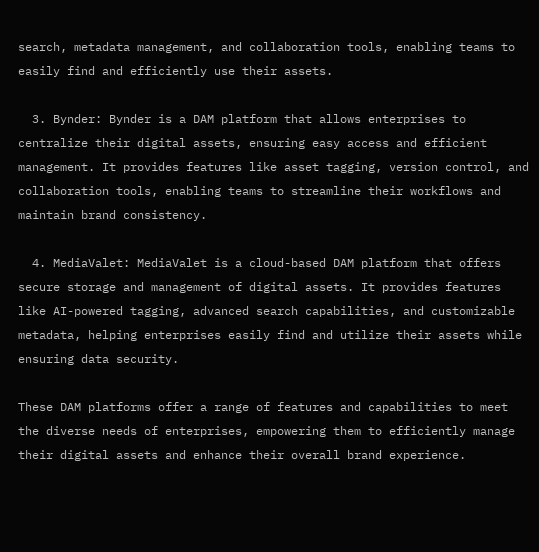search, metadata management, and collaboration tools, enabling teams to easily find and efficiently use their assets.

  3. Bynder: Bynder is a DAM platform that allows enterprises to centralize their digital assets, ensuring easy access and efficient management. It provides features like asset tagging, version control, and collaboration tools, enabling teams to streamline their workflows and maintain brand consistency.

  4. MediaValet: MediaValet is a cloud-based DAM platform that offers secure storage and management of digital assets. It provides features like AI-powered tagging, advanced search capabilities, and customizable metadata, helping enterprises easily find and utilize their assets while ensuring data security.

These DAM platforms offer a range of features and capabilities to meet the diverse needs of enterprises, empowering them to efficiently manage their digital assets and enhance their overall brand experience.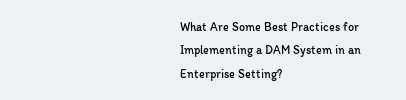What Are Some Best Practices for Implementing a DAM System in an Enterprise Setting?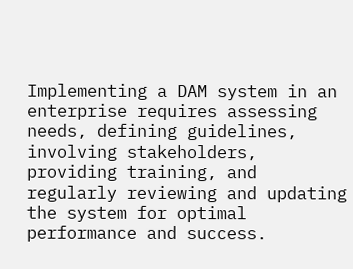Implementing a DAM system in an enterprise requires assessing needs, defining guidelines, involving stakeholders, providing training, and regularly reviewing and updating the system for optimal performance and success.